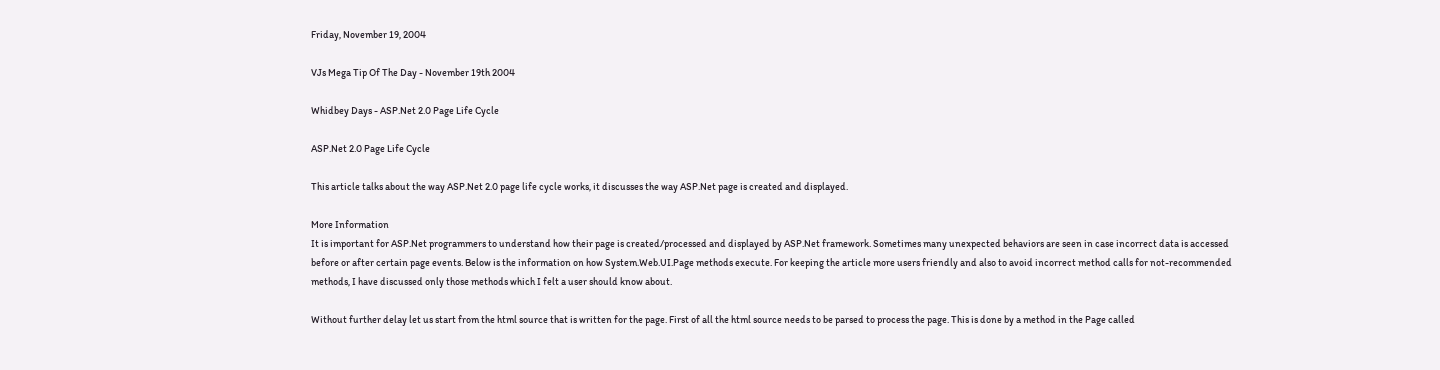Friday, November 19, 2004

VJs Mega Tip Of The Day - November 19th 2004

Whidbey Days - ASP.Net 2.0 Page Life Cycle

ASP.Net 2.0 Page Life Cycle

This article talks about the way ASP.Net 2.0 page life cycle works, it discusses the way ASP.Net page is created and displayed.

More Information
It is important for ASP.Net programmers to understand how their page is created/processed and displayed by ASP.Net framework. Sometimes many unexpected behaviors are seen in case incorrect data is accessed before or after certain page events. Below is the information on how System.Web.UI.Page methods execute. For keeping the article more users friendly and also to avoid incorrect method calls for not-recommended methods, I have discussed only those methods which I felt a user should know about.

Without further delay let us start from the html source that is written for the page. First of all the html source needs to be parsed to process the page. This is done by a method in the Page called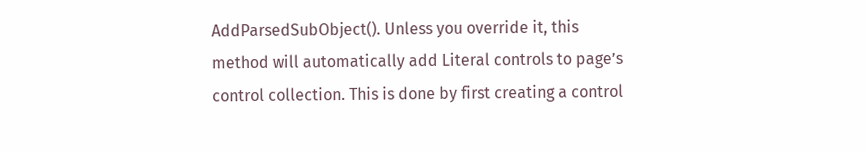AddParsedSubObject(). Unless you override it, this method will automatically add Literal controls to page’s control collection. This is done by first creating a control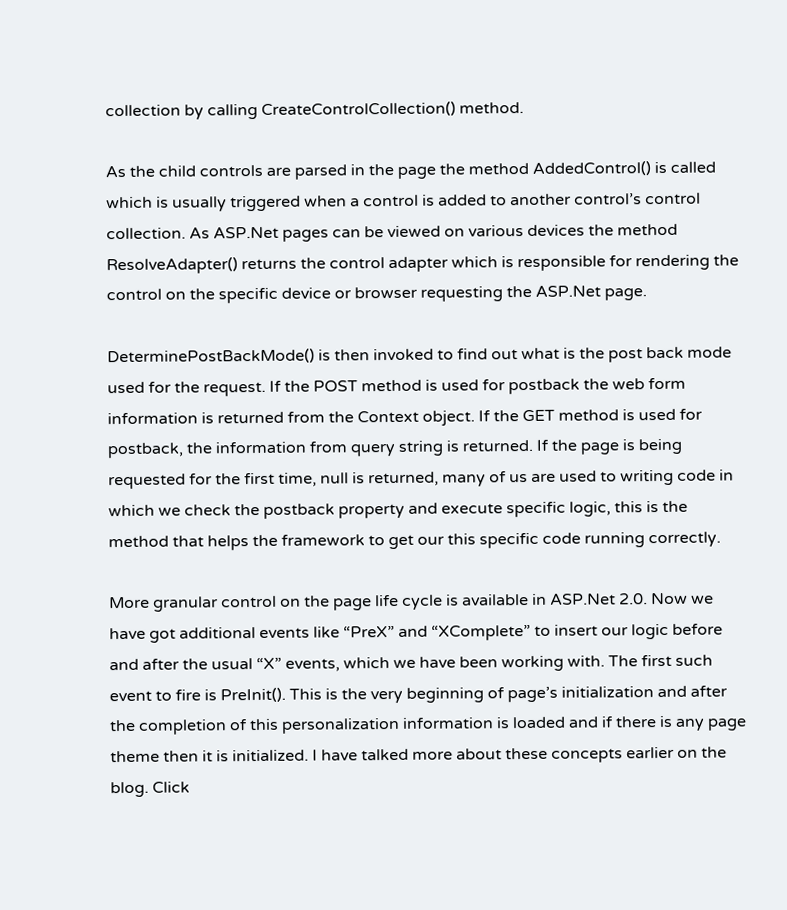collection by calling CreateControlCollection() method.

As the child controls are parsed in the page the method AddedControl() is called which is usually triggered when a control is added to another control’s control collection. As ASP.Net pages can be viewed on various devices the method ResolveAdapter() returns the control adapter which is responsible for rendering the control on the specific device or browser requesting the ASP.Net page.

DeterminePostBackMode() is then invoked to find out what is the post back mode used for the request. If the POST method is used for postback the web form information is returned from the Context object. If the GET method is used for postback, the information from query string is returned. If the page is being requested for the first time, null is returned, many of us are used to writing code in which we check the postback property and execute specific logic, this is the method that helps the framework to get our this specific code running correctly.

More granular control on the page life cycle is available in ASP.Net 2.0. Now we have got additional events like “PreX” and “XComplete” to insert our logic before and after the usual “X” events, which we have been working with. The first such event to fire is PreInit(). This is the very beginning of page’s initialization and after the completion of this personalization information is loaded and if there is any page theme then it is initialized. I have talked more about these concepts earlier on the blog. Click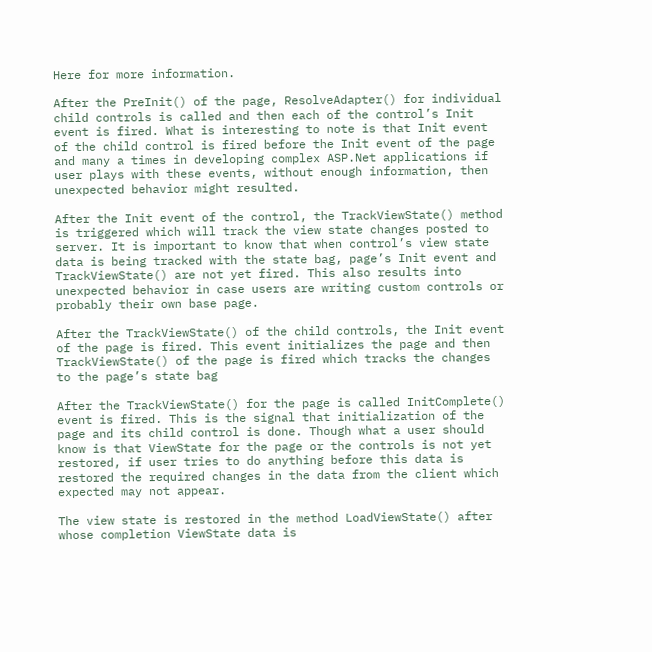Here for more information.

After the PreInit() of the page, ResolveAdapter() for individual child controls is called and then each of the control’s Init event is fired. What is interesting to note is that Init event of the child control is fired before the Init event of the page and many a times in developing complex ASP.Net applications if user plays with these events, without enough information, then unexpected behavior might resulted.

After the Init event of the control, the TrackViewState() method is triggered which will track the view state changes posted to server. It is important to know that when control’s view state data is being tracked with the state bag, page’s Init event and TrackViewState() are not yet fired. This also results into unexpected behavior in case users are writing custom controls or probably their own base page.

After the TrackViewState() of the child controls, the Init event of the page is fired. This event initializes the page and then TrackViewState() of the page is fired which tracks the changes to the page’s state bag

After the TrackViewState() for the page is called InitComplete() event is fired. This is the signal that initialization of the page and its child control is done. Though what a user should know is that ViewState for the page or the controls is not yet restored, if user tries to do anything before this data is restored the required changes in the data from the client which expected may not appear.

The view state is restored in the method LoadViewState() after whose completion ViewState data is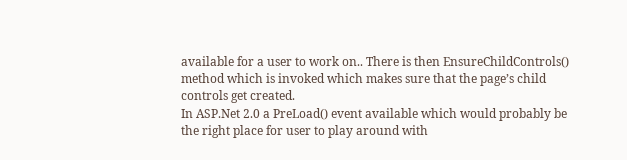available for a user to work on.. There is then EnsureChildControls() method which is invoked which makes sure that the page’s child controls get created.
In ASP.Net 2.0 a PreLoad() event available which would probably be the right place for user to play around with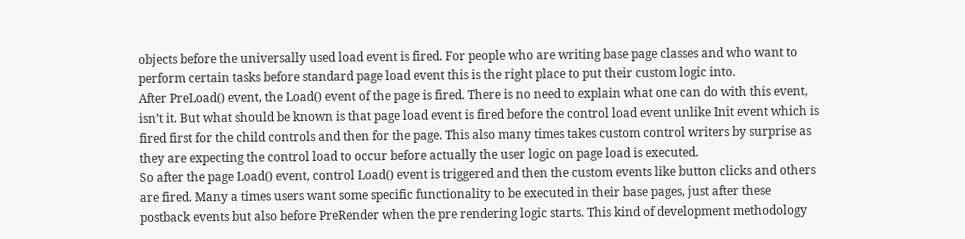objects before the universally used load event is fired. For people who are writing base page classes and who want to perform certain tasks before standard page load event this is the right place to put their custom logic into.
After PreLoad() event, the Load() event of the page is fired. There is no need to explain what one can do with this event, isn’t it. But what should be known is that page load event is fired before the control load event unlike Init event which is fired first for the child controls and then for the page. This also many times takes custom control writers by surprise as they are expecting the control load to occur before actually the user logic on page load is executed.
So after the page Load() event, control Load() event is triggered and then the custom events like button clicks and others are fired. Many a times users want some specific functionality to be executed in their base pages, just after these postback events but also before PreRender when the pre rendering logic starts. This kind of development methodology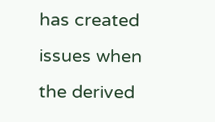has created issues when the derived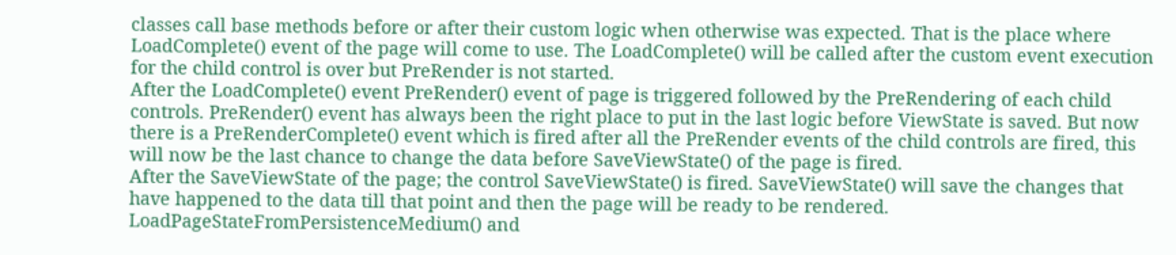classes call base methods before or after their custom logic when otherwise was expected. That is the place where LoadComplete() event of the page will come to use. The LoadComplete() will be called after the custom event execution for the child control is over but PreRender is not started.
After the LoadComplete() event PreRender() event of page is triggered followed by the PreRendering of each child controls. PreRender() event has always been the right place to put in the last logic before ViewState is saved. But now there is a PreRenderComplete() event which is fired after all the PreRender events of the child controls are fired, this will now be the last chance to change the data before SaveViewState() of the page is fired.
After the SaveViewState of the page; the control SaveViewState() is fired. SaveViewState() will save the changes that have happened to the data till that point and then the page will be ready to be rendered.
LoadPageStateFromPersistenceMedium() and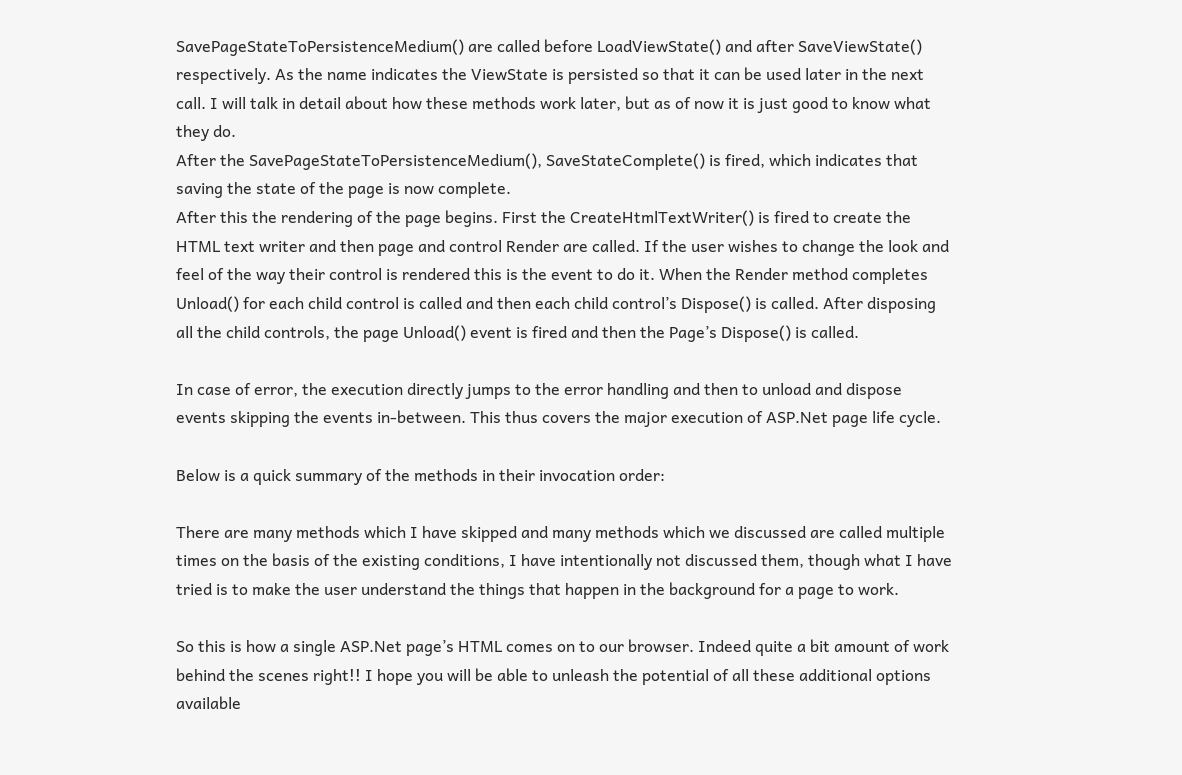SavePageStateToPersistenceMedium() are called before LoadViewState() and after SaveViewState() respectively. As the name indicates the ViewState is persisted so that it can be used later in the next call. I will talk in detail about how these methods work later, but as of now it is just good to know what they do.
After the SavePageStateToPersistenceMedium(), SaveStateComplete() is fired, which indicates that saving the state of the page is now complete.
After this the rendering of the page begins. First the CreateHtmlTextWriter() is fired to create the HTML text writer and then page and control Render are called. If the user wishes to change the look and feel of the way their control is rendered this is the event to do it. When the Render method completes Unload() for each child control is called and then each child control’s Dispose() is called. After disposing all the child controls, the page Unload() event is fired and then the Page’s Dispose() is called.

In case of error, the execution directly jumps to the error handling and then to unload and dispose events skipping the events in-between. This thus covers the major execution of ASP.Net page life cycle.

Below is a quick summary of the methods in their invocation order:

There are many methods which I have skipped and many methods which we discussed are called multiple times on the basis of the existing conditions, I have intentionally not discussed them, though what I have tried is to make the user understand the things that happen in the background for a page to work.

So this is how a single ASP.Net page’s HTML comes on to our browser. Indeed quite a bit amount of work behind the scenes right!! I hope you will be able to unleash the potential of all these additional options available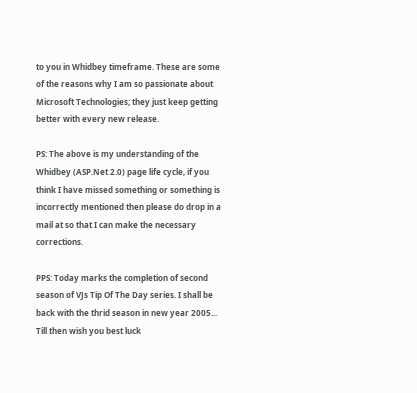to you in Whidbey timeframe. These are some of the reasons why I am so passionate about Microsoft Technologies; they just keep getting better with every new release.

PS: The above is my understanding of the Whidbey (ASP.Net 2.0) page life cycle, if you think I have missed something or something is incorrectly mentioned then please do drop in a mail at so that I can make the necessary corrections.

PPS: Today marks the completion of second season of VJs Tip Of The Day series. I shall be back with the thrid season in new year 2005... Till then wish you best luck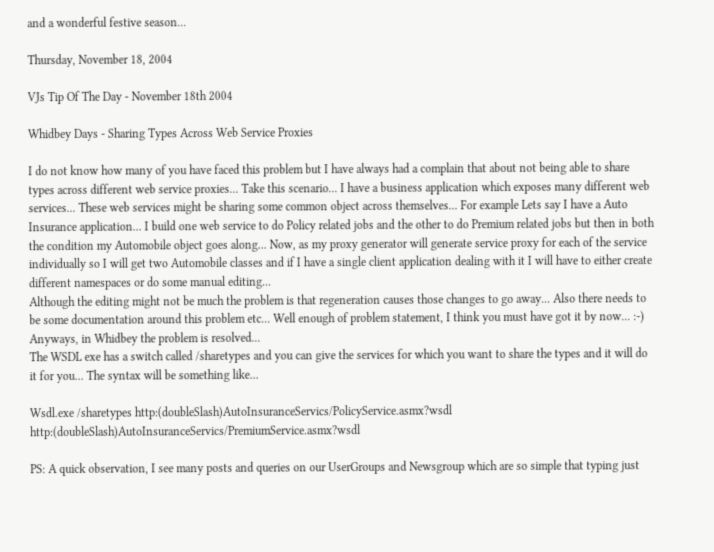and a wonderful festive season...

Thursday, November 18, 2004

VJs Tip Of The Day - November 18th 2004

Whidbey Days - Sharing Types Across Web Service Proxies

I do not know how many of you have faced this problem but I have always had a complain that about not being able to share types across different web service proxies... Take this scenario... I have a business application which exposes many different web services... These web services might be sharing some common object across themselves... For example Lets say I have a Auto Insurance application... I build one web service to do Policy related jobs and the other to do Premium related jobs but then in both the condition my Automobile object goes along... Now, as my proxy generator will generate service proxy for each of the service individually so I will get two Automobile classes and if I have a single client application dealing with it I will have to either create different namespaces or do some manual editing...
Although the editing might not be much the problem is that regeneration causes those changes to go away... Also there needs to be some documentation around this problem etc... Well enough of problem statement, I think you must have got it by now... :-) Anyways, in Whidbey the problem is resolved...
The WSDL exe has a switch called /sharetypes and you can give the services for which you want to share the types and it will do it for you... The syntax will be something like...

Wsdl.exe /sharetypes http:(doubleSlash)AutoInsuranceServics/PolicyService.asmx?wsdl http:(doubleSlash)AutoInsuranceServics/PremiumService.asmx?wsdl

PS: A quick observation, I see many posts and queries on our UserGroups and Newsgroup which are so simple that typing just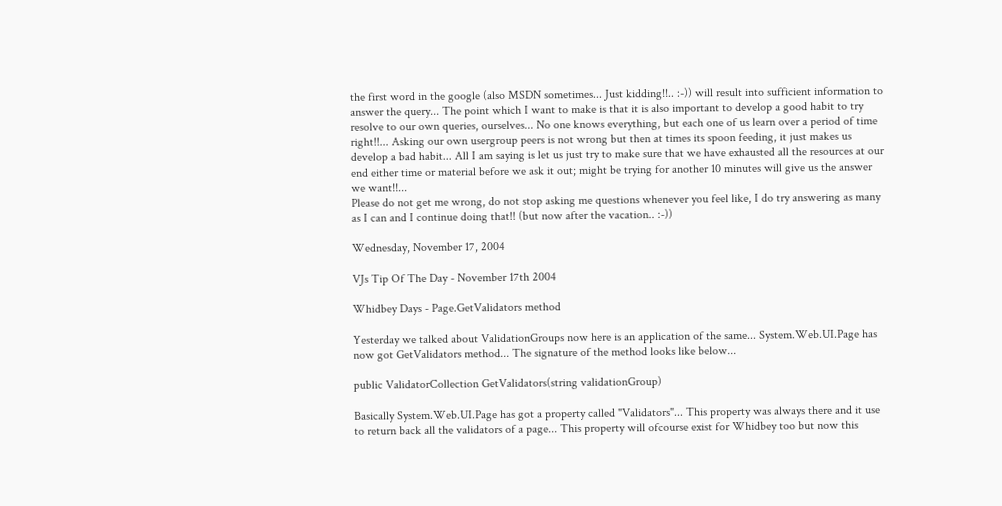the first word in the google (also MSDN sometimes... Just kidding!!.. :-)) will result into sufficient information to answer the query... The point which I want to make is that it is also important to develop a good habit to try resolve to our own queries, ourselves... No one knows everything, but each one of us learn over a period of time right!!... Asking our own usergroup peers is not wrong but then at times its spoon feeding, it just makes us develop a bad habit... All I am saying is let us just try to make sure that we have exhausted all the resources at our end either time or material before we ask it out; might be trying for another 10 minutes will give us the answer we want!!...
Please do not get me wrong, do not stop asking me questions whenever you feel like, I do try answering as many as I can and I continue doing that!! (but now after the vacation.. :-))

Wednesday, November 17, 2004

VJs Tip Of The Day - November 17th 2004

Whidbey Days - Page.GetValidators method

Yesterday we talked about ValidationGroups now here is an application of the same... System.Web.UI.Page has now got GetValidators method... The signature of the method looks like below...

public ValidatorCollection GetValidators(string validationGroup)

Basically System.Web.UI.Page has got a property called "Validators"... This property was always there and it use to return back all the validators of a page... This property will ofcourse exist for Whidbey too but now this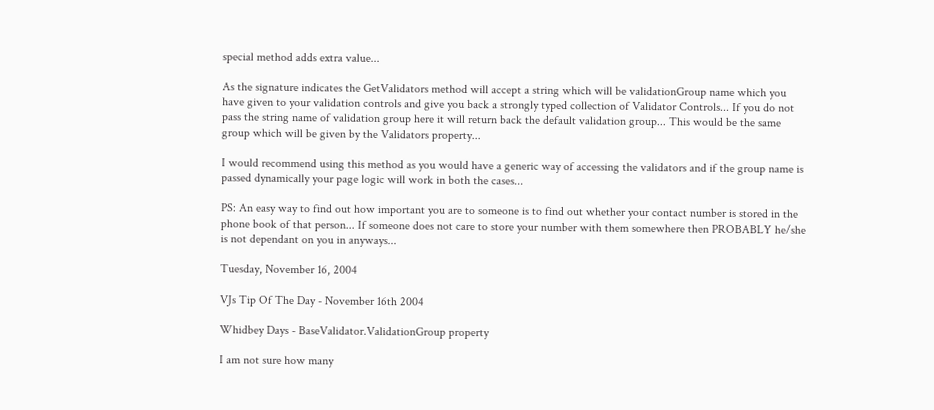special method adds extra value...

As the signature indicates the GetValidators method will accept a string which will be validationGroup name which you have given to your validation controls and give you back a strongly typed collection of Validator Controls... If you do not pass the string name of validation group here it will return back the default validation group... This would be the same group which will be given by the Validators property...

I would recommend using this method as you would have a generic way of accessing the validators and if the group name is passed dynamically your page logic will work in both the cases...

PS: An easy way to find out how important you are to someone is to find out whether your contact number is stored in the phone book of that person... If someone does not care to store your number with them somewhere then PROBABLY he/she is not dependant on you in anyways...

Tuesday, November 16, 2004

VJs Tip Of The Day - November 16th 2004

Whidbey Days - BaseValidator.ValidationGroup property

I am not sure how many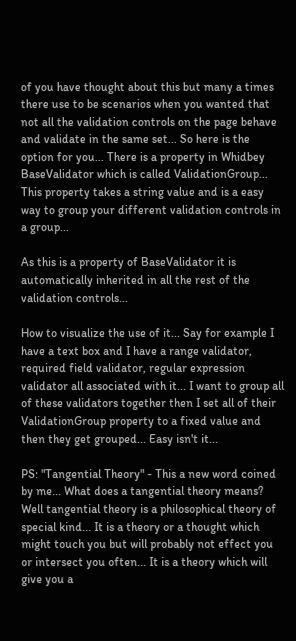of you have thought about this but many a times there use to be scenarios when you wanted that not all the validation controls on the page behave and validate in the same set... So here is the option for you... There is a property in Whidbey BaseValidator which is called ValidationGroup...
This property takes a string value and is a easy way to group your different validation controls in a group...

As this is a property of BaseValidator it is automatically inherited in all the rest of the validation controls...

How to visualize the use of it... Say for example I have a text box and I have a range validator, required field validator, regular expression validator all associated with it... I want to group all of these validators together then I set all of their ValidationGroup property to a fixed value and then they get grouped... Easy isn't it...

PS: "Tangential Theory" - This a new word coined by me... What does a tangential theory means? Well tangential theory is a philosophical theory of special kind... It is a theory or a thought which might touch you but will probably not effect you or intersect you often... It is a theory which will give you a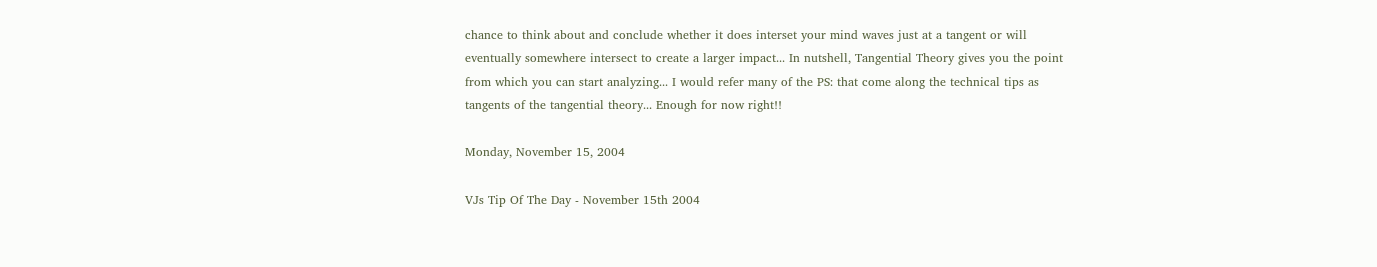chance to think about and conclude whether it does interset your mind waves just at a tangent or will eventually somewhere intersect to create a larger impact... In nutshell, Tangential Theory gives you the point from which you can start analyzing... I would refer many of the PS: that come along the technical tips as tangents of the tangential theory... Enough for now right!!

Monday, November 15, 2004

VJs Tip Of The Day - November 15th 2004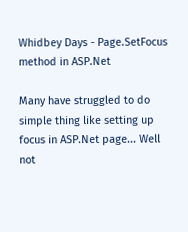Whidbey Days - Page.SetFocus method in ASP.Net

Many have struggled to do simple thing like setting up focus in ASP.Net page... Well not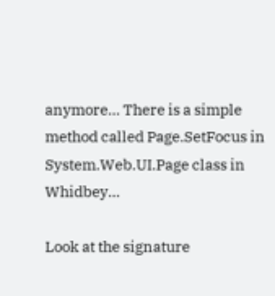anymore... There is a simple method called Page.SetFocus in System.Web.UI.Page class in Whidbey...

Look at the signature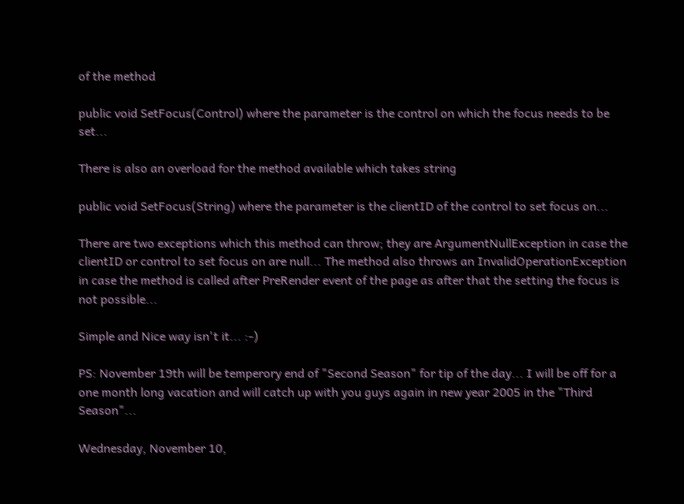of the method

public void SetFocus(Control) where the parameter is the control on which the focus needs to be set...

There is also an overload for the method available which takes string

public void SetFocus(String) where the parameter is the clientID of the control to set focus on...

There are two exceptions which this method can throw; they are ArgumentNullException in case the clientID or control to set focus on are null... The method also throws an InvalidOperationException in case the method is called after PreRender event of the page as after that the setting the focus is not possible...

Simple and Nice way isn't it... :-)

PS: November 19th will be temperory end of "Second Season" for tip of the day... I will be off for a one month long vacation and will catch up with you guys again in new year 2005 in the "Third Season"...

Wednesday, November 10,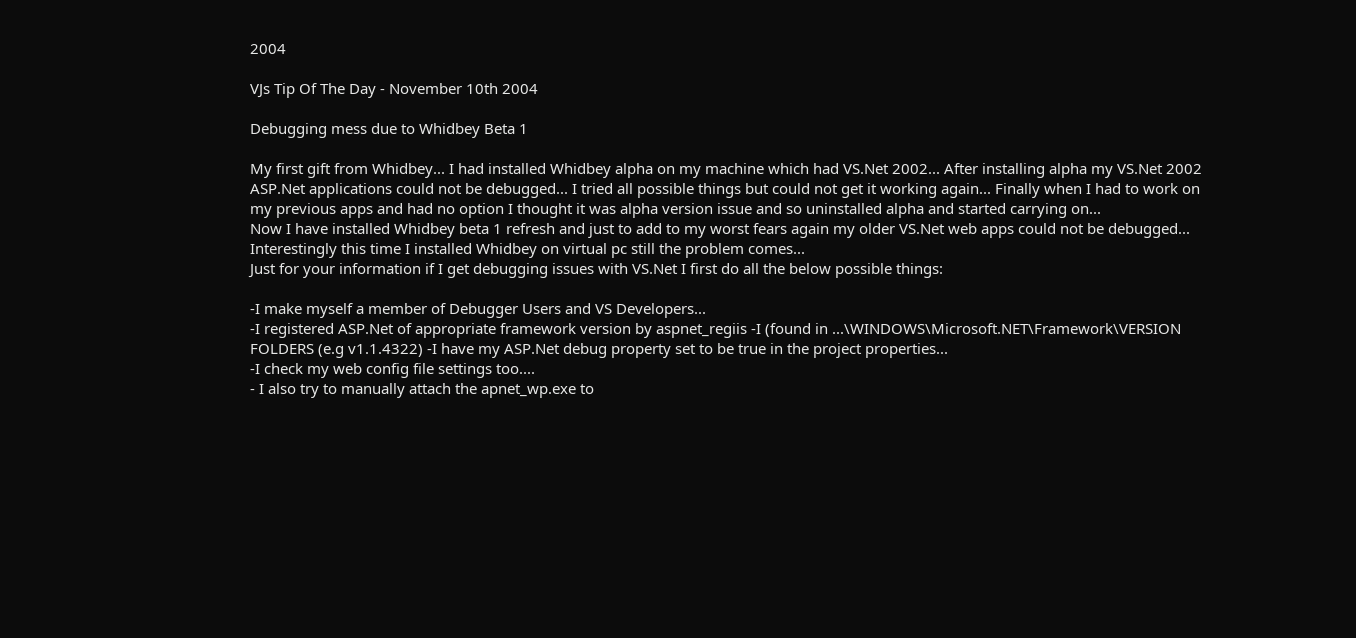2004

VJs Tip Of The Day - November 10th 2004

Debugging mess due to Whidbey Beta 1

My first gift from Whidbey... I had installed Whidbey alpha on my machine which had VS.Net 2002... After installing alpha my VS.Net 2002 ASP.Net applications could not be debugged... I tried all possible things but could not get it working again... Finally when I had to work on my previous apps and had no option I thought it was alpha version issue and so uninstalled alpha and started carrying on...
Now I have installed Whidbey beta 1 refresh and just to add to my worst fears again my older VS.Net web apps could not be debugged... Interestingly this time I installed Whidbey on virtual pc still the problem comes...
Just for your information if I get debugging issues with VS.Net I first do all the below possible things:

-I make myself a member of Debugger Users and VS Developers...
-I registered ASP.Net of appropriate framework version by aspnet_regiis -I (found in ...\WINDOWS\Microsoft.NET\Framework\VERSION FOLDERS (e.g v1.1.4322) -I have my ASP.Net debug property set to be true in the project properties...
-I check my web config file settings too....
- I also try to manually attach the apnet_wp.exe to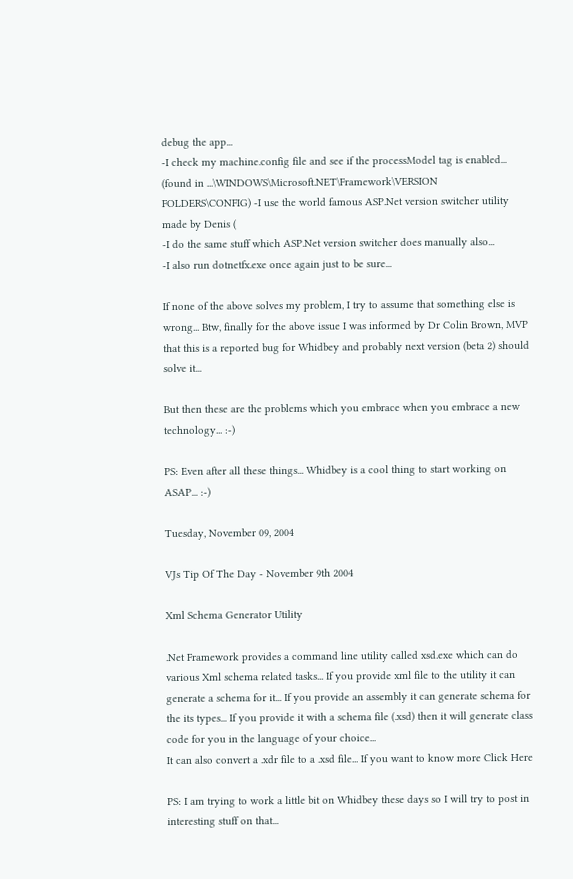debug the app...
-I check my machine.config file and see if the processModel tag is enabled... (found in ...\WINDOWS\Microsoft.NET\Framework\VERSION FOLDERS\CONFIG) -I use the world famous ASP.Net version switcher utility made by Denis (
-I do the same stuff which ASP.Net version switcher does manually also...
-I also run dotnetfx.exe once again just to be sure...

If none of the above solves my problem, I try to assume that something else is wrong... Btw, finally for the above issue I was informed by Dr Colin Brown, MVP that this is a reported bug for Whidbey and probably next version (beta 2) should solve it...

But then these are the problems which you embrace when you embrace a new technology... :-)

PS: Even after all these things... Whidbey is a cool thing to start working on ASAP... :-)

Tuesday, November 09, 2004

VJs Tip Of The Day - November 9th 2004

Xml Schema Generator Utility

.Net Framework provides a command line utility called xsd.exe which can do various Xml schema related tasks... If you provide xml file to the utility it can generate a schema for it... If you provide an assembly it can generate schema for the its types... If you provide it with a schema file (.xsd) then it will generate class code for you in the language of your choice...
It can also convert a .xdr file to a .xsd file... If you want to know more Click Here

PS: I am trying to work a little bit on Whidbey these days so I will try to post in interesting stuff on that...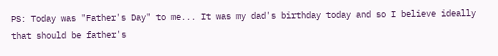PS: Today was "Father's Day" to me... It was my dad's birthday today and so I believe ideally that should be father's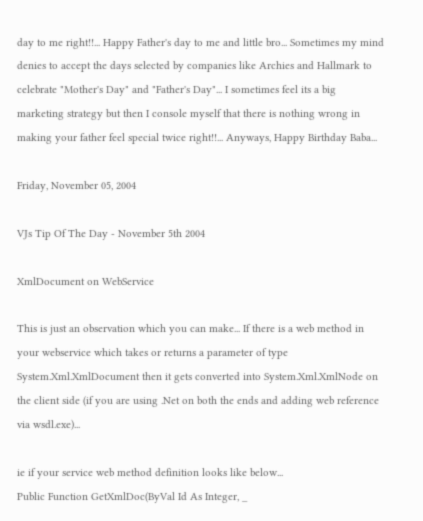day to me right!!... Happy Father's day to me and little bro... Sometimes my mind denies to accept the days selected by companies like Archies and Hallmark to celebrate "Mother's Day" and "Father's Day"... I sometimes feel its a big marketing strategy but then I console myself that there is nothing wrong in making your father feel special twice right!!... Anyways, Happy Birthday Baba...

Friday, November 05, 2004

VJs Tip Of The Day - November 5th 2004

XmlDocument on WebService

This is just an observation which you can make... If there is a web method in your webservice which takes or returns a parameter of type System.Xml.XmlDocument then it gets converted into System.Xml.XmlNode on the client side (if you are using .Net on both the ends and adding web reference via wsdl.exe)...

ie if your service web method definition looks like below...
Public Function GetXmlDoc(ByVal Id As Integer, _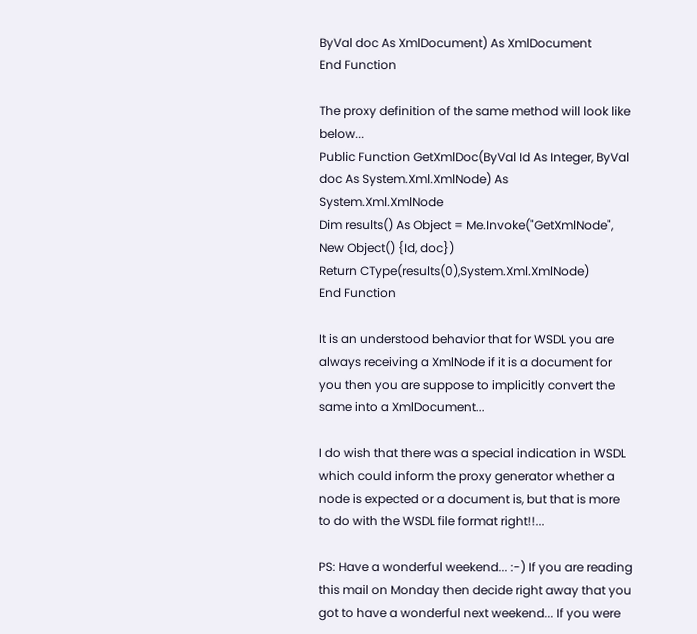ByVal doc As XmlDocument) As XmlDocument
End Function

The proxy definition of the same method will look like below...
Public Function GetXmlDoc(ByVal Id As Integer, ByVal doc As System.Xml.XmlNode) As System.Xml.XmlNode
Dim results() As Object = Me.Invoke("GetXmlNode", New Object() {Id, doc})
Return CType(results(0),System.Xml.XmlNode)
End Function

It is an understood behavior that for WSDL you are always receiving a XmlNode if it is a document for you then you are suppose to implicitly convert the same into a XmlDocument...

I do wish that there was a special indication in WSDL which could inform the proxy generator whether a node is expected or a document is, but that is more to do with the WSDL file format right!!...

PS: Have a wonderful weekend... :-) If you are reading this mail on Monday then decide right away that you got to have a wonderful next weekend... If you were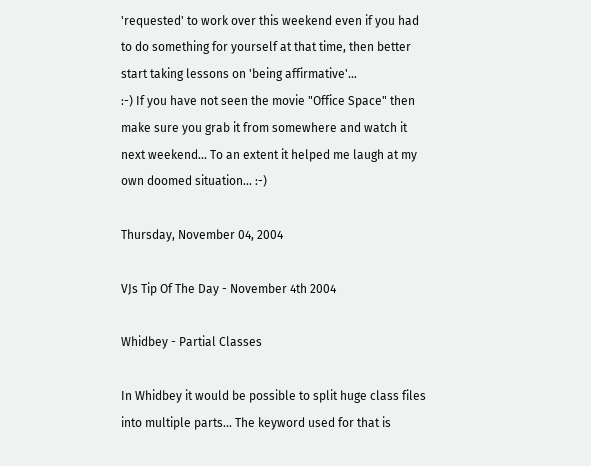'requested' to work over this weekend even if you had to do something for yourself at that time, then better start taking lessons on 'being affirmative'...
:-) If you have not seen the movie "Office Space" then make sure you grab it from somewhere and watch it next weekend... To an extent it helped me laugh at my own doomed situation... :-)

Thursday, November 04, 2004

VJs Tip Of The Day - November 4th 2004

Whidbey - Partial Classes

In Whidbey it would be possible to split huge class files into multiple parts... The keyword used for that is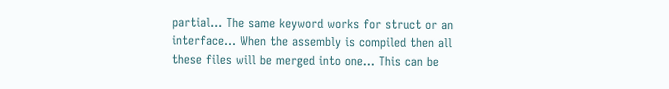partial... The same keyword works for struct or an interface... When the assembly is compiled then all these files will be merged into one... This can be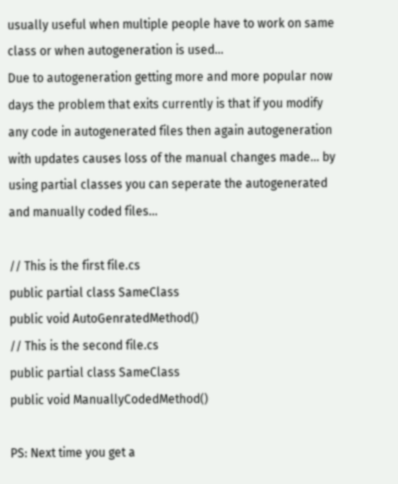usually useful when multiple people have to work on same class or when autogeneration is used...
Due to autogeneration getting more and more popular now days the problem that exits currently is that if you modify any code in autogenerated files then again autogeneration with updates causes loss of the manual changes made... by using partial classes you can seperate the autogenerated and manually coded files...

// This is the first file.cs
public partial class SameClass
public void AutoGenratedMethod()
// This is the second file.cs
public partial class SameClass
public void ManuallyCodedMethod()

PS: Next time you get a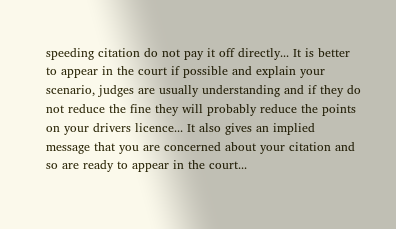speeding citation do not pay it off directly... It is better to appear in the court if possible and explain your scenario, judges are usually understanding and if they do not reduce the fine they will probably reduce the points on your drivers licence... It also gives an implied message that you are concerned about your citation and so are ready to appear in the court...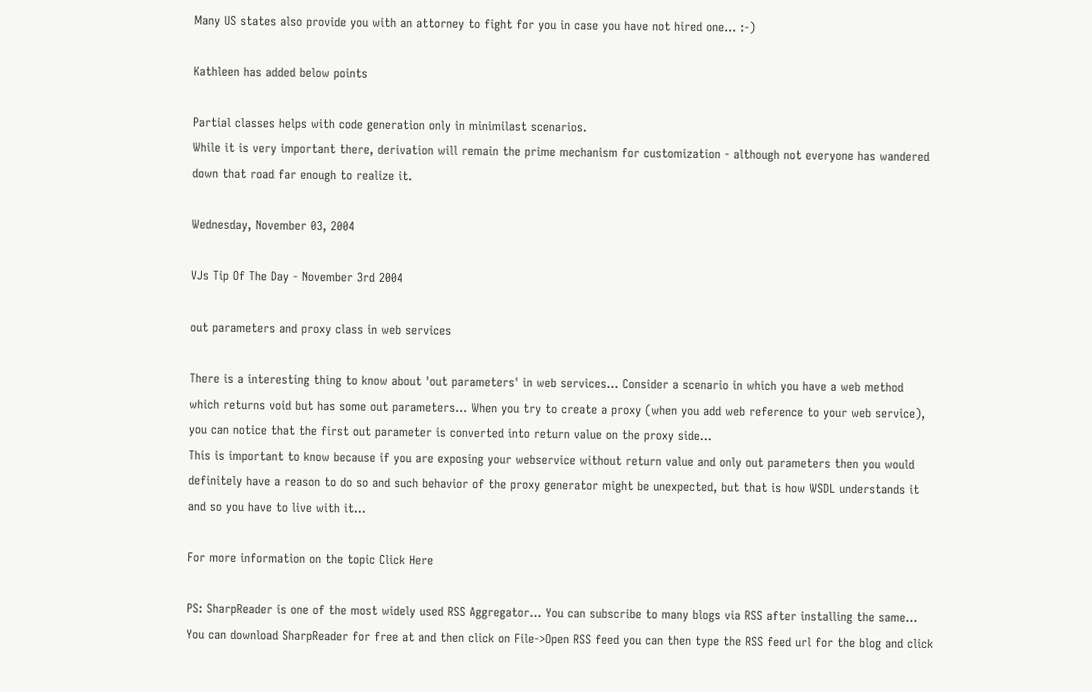Many US states also provide you with an attorney to fight for you in case you have not hired one... :-)

Kathleen has added below points

Partial classes helps with code generation only in minimilast scenarios.
While it is very important there, derivation will remain the prime mechanism for customization - although not everyone has wandered down that road far enough to realize it.

Wednesday, November 03, 2004

VJs Tip Of The Day - November 3rd 2004

out parameters and proxy class in web services

There is a interesting thing to know about 'out parameters' in web services... Consider a scenario in which you have a web method which returns void but has some out parameters... When you try to create a proxy (when you add web reference to your web service), you can notice that the first out parameter is converted into return value on the proxy side...
This is important to know because if you are exposing your webservice without return value and only out parameters then you would definitely have a reason to do so and such behavior of the proxy generator might be unexpected, but that is how WSDL understands it and so you have to live with it...

For more information on the topic Click Here

PS: SharpReader is one of the most widely used RSS Aggregator... You can subscribe to many blogs via RSS after installing the same... You can download SharpReader for free at and then click on File->Open RSS feed you can then type the RSS feed url for the blog and click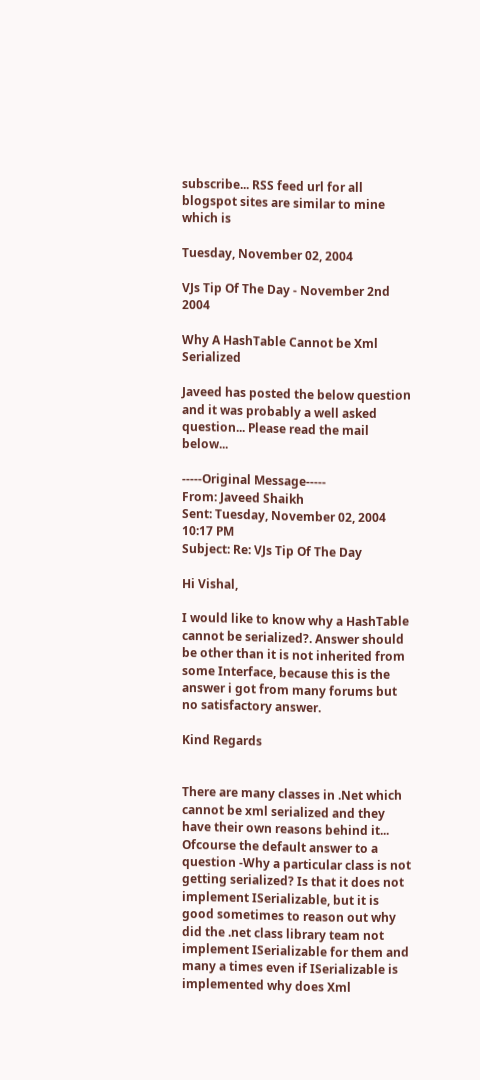subscribe... RSS feed url for all blogspot sites are similar to mine which is

Tuesday, November 02, 2004

VJs Tip Of The Day - November 2nd 2004

Why A HashTable Cannot be Xml Serialized

Javeed has posted the below question and it was probably a well asked question... Please read the mail below...

-----Original Message-----
From: Javeed Shaikh
Sent: Tuesday, November 02, 2004 10:17 PM
Subject: Re: VJs Tip Of The Day

Hi Vishal,

I would like to know why a HashTable cannot be serialized?. Answer should be other than it is not inherited from some Interface, because this is the answer i got from many forums but no satisfactory answer.

Kind Regards


There are many classes in .Net which cannot be xml serialized and they have their own reasons behind it... Ofcourse the default answer to a question -Why a particular class is not getting serialized? Is that it does not implement ISerializable, but it is good sometimes to reason out why did the .net class library team not implement ISerializable for them and many a times even if ISerializable is implemented why does Xml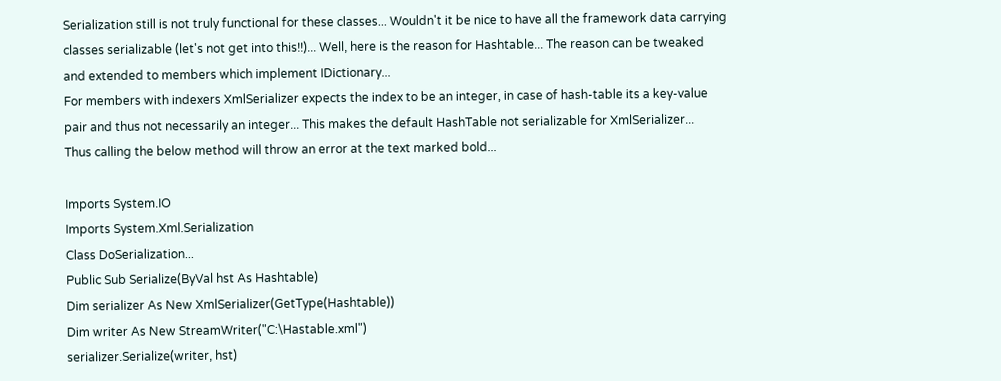Serialization still is not truly functional for these classes... Wouldn't it be nice to have all the framework data carrying classes serializable (let's not get into this!!)... Well, here is the reason for Hashtable... The reason can be tweaked and extended to members which implement IDictionary...
For members with indexers XmlSerializer expects the index to be an integer, in case of hash-table its a key-value pair and thus not necessarily an integer... This makes the default HashTable not serializable for XmlSerializer...
Thus calling the below method will throw an error at the text marked bold...

Imports System.IO
Imports System.Xml.Serialization
Class DoSerialization...
Public Sub Serialize(ByVal hst As Hashtable)
Dim serializer As New XmlSerializer(GetType(Hashtable))
Dim writer As New StreamWriter("C:\Hastable.xml")
serializer.Serialize(writer, hst)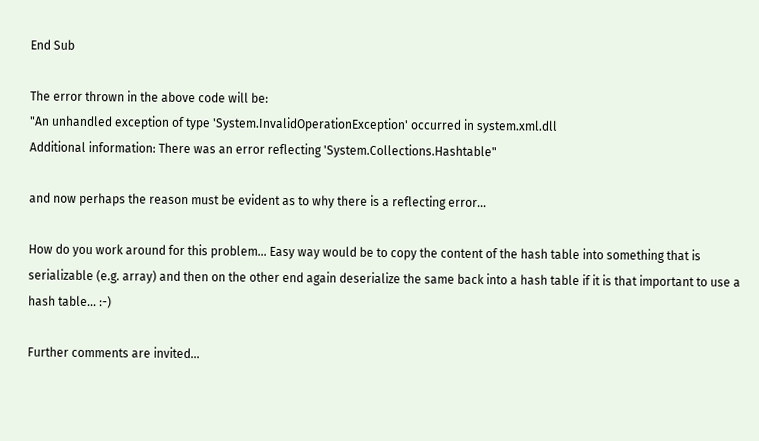End Sub

The error thrown in the above code will be:
"An unhandled exception of type 'System.InvalidOperationException' occurred in system.xml.dll
Additional information: There was an error reflecting 'System.Collections.Hashtable"

and now perhaps the reason must be evident as to why there is a reflecting error...

How do you work around for this problem... Easy way would be to copy the content of the hash table into something that is serializable (e.g. array) and then on the other end again deserialize the same back into a hash table if it is that important to use a hash table... :-)

Further comments are invited...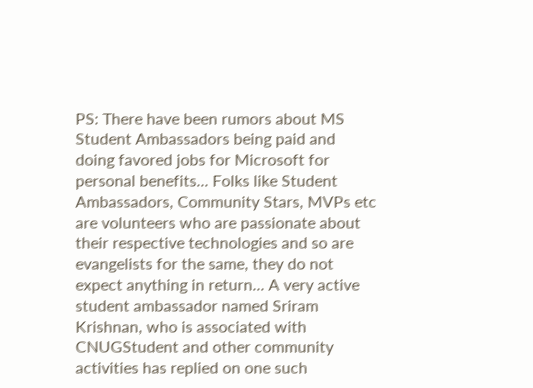PS: There have been rumors about MS Student Ambassadors being paid and doing favored jobs for Microsoft for personal benefits... Folks like Student Ambassadors, Community Stars, MVPs etc are volunteers who are passionate about their respective technologies and so are evangelists for the same, they do not expect anything in return... A very active student ambassador named Sriram Krishnan, who is associated with CNUGStudent and other community activities has replied on one such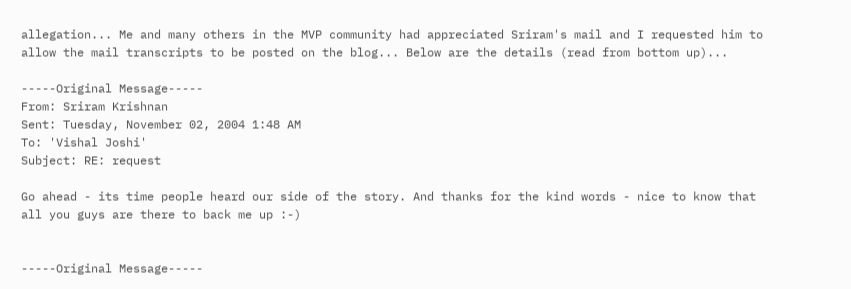allegation... Me and many others in the MVP community had appreciated Sriram's mail and I requested him to allow the mail transcripts to be posted on the blog... Below are the details (read from bottom up)...

-----Original Message-----
From: Sriram Krishnan
Sent: Tuesday, November 02, 2004 1:48 AM
To: 'Vishal Joshi'
Subject: RE: request

Go ahead - its time people heard our side of the story. And thanks for the kind words - nice to know that all you guys are there to back me up :-)


-----Original Message-----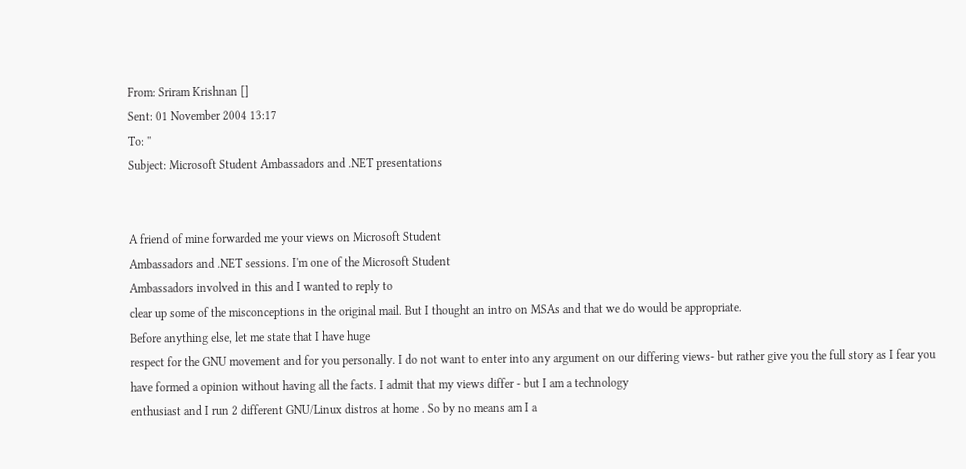From: Sriram Krishnan []
Sent: 01 November 2004 13:17
To: ''
Subject: Microsoft Student Ambassadors and .NET presentations


A friend of mine forwarded me your views on Microsoft Student
Ambassadors and .NET sessions. I'm one of the Microsoft Student
Ambassadors involved in this and I wanted to reply to
clear up some of the misconceptions in the original mail. But I thought an intro on MSAs and that we do would be appropriate.
Before anything else, let me state that I have huge
respect for the GNU movement and for you personally. I do not want to enter into any argument on our differing views- but rather give you the full story as I fear you have formed a opinion without having all the facts. I admit that my views differ - but I am a technology
enthusiast and I run 2 different GNU/Linux distros at home . So by no means am I a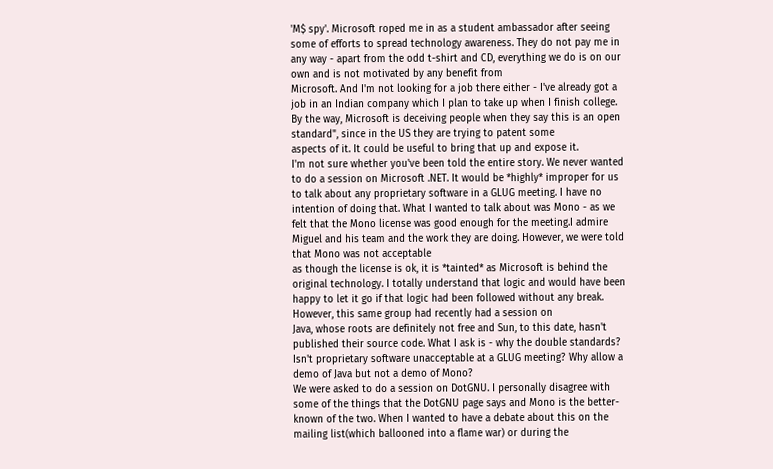'M$ spy'. Microsoft roped me in as a student ambassador after seeing some of efforts to spread technology awareness. They do not pay me in any way - apart from the odd t-shirt and CD, everything we do is on our own and is not motivated by any benefit from
Microsoft. And I'm not looking for a job there either - I've already got a job in an Indian company which I plan to take up when I finish college. By the way, Microsoft is deceiving people when they say this is an open standard", since in the US they are trying to patent some
aspects of it. It could be useful to bring that up and expose it.
I'm not sure whether you've been told the entire story. We never wanted to do a session on Microsoft .NET. It would be *highly* improper for us to talk about any proprietary software in a GLUG meeting. I have no intention of doing that. What I wanted to talk about was Mono - as we felt that the Mono license was good enough for the meeting.I admire Miguel and his team and the work they are doing. However, we were told that Mono was not acceptable
as though the license is ok, it is *tainted* as Microsoft is behind the original technology. I totally understand that logic and would have been happy to let it go if that logic had been followed without any break. However, this same group had recently had a session on
Java, whose roots are definitely not free and Sun, to this date, hasn't published their source code. What I ask is - why the double standards? Isn't proprietary software unacceptable at a GLUG meeting? Why allow a demo of Java but not a demo of Mono?
We were asked to do a session on DotGNU. I personally disagree with some of the things that the DotGNU page says and Mono is the better-known of the two. When I wanted to have a debate about this on the mailing list(which ballooned into a flame war) or during the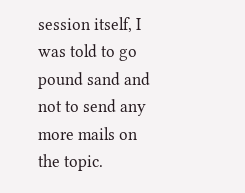session itself, I was told to go pound sand and not to send any more mails on the topic.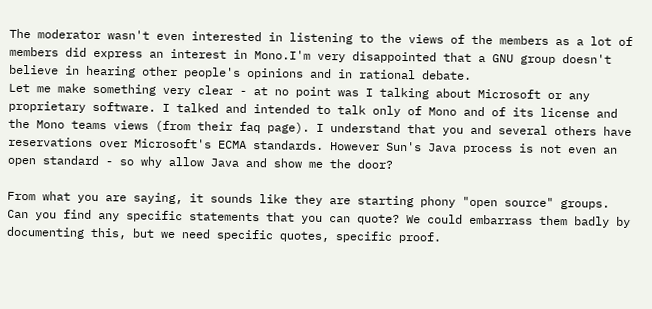The moderator wasn't even interested in listening to the views of the members as a lot of members did express an interest in Mono.I'm very disappointed that a GNU group doesn't believe in hearing other people's opinions and in rational debate.
Let me make something very clear - at no point was I talking about Microsoft or any proprietary software. I talked and intended to talk only of Mono and of its license and the Mono teams views (from their faq page). I understand that you and several others have reservations over Microsoft's ECMA standards. However Sun's Java process is not even an open standard - so why allow Java and show me the door?

From what you are saying, it sounds like they are starting phony "open source" groups. Can you find any specific statements that you can quote? We could embarrass them badly by documenting this, but we need specific quotes, specific proof.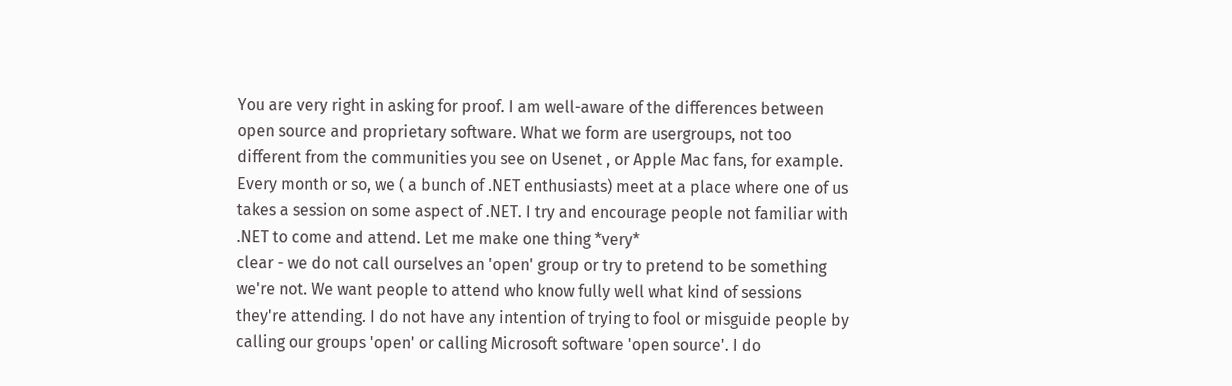You are very right in asking for proof. I am well-aware of the differences between open source and proprietary software. What we form are usergroups, not too different from the communities you see on Usenet , or Apple Mac fans, for example. Every month or so, we ( a bunch of .NET enthusiasts) meet at a place where one of us takes a session on some aspect of .NET. I try and encourage people not familiar with .NET to come and attend. Let me make one thing *very*
clear - we do not call ourselves an 'open' group or try to pretend to be something we're not. We want people to attend who know fully well what kind of sessions they're attending. I do not have any intention of trying to fool or misguide people by calling our groups 'open' or calling Microsoft software 'open source'. I do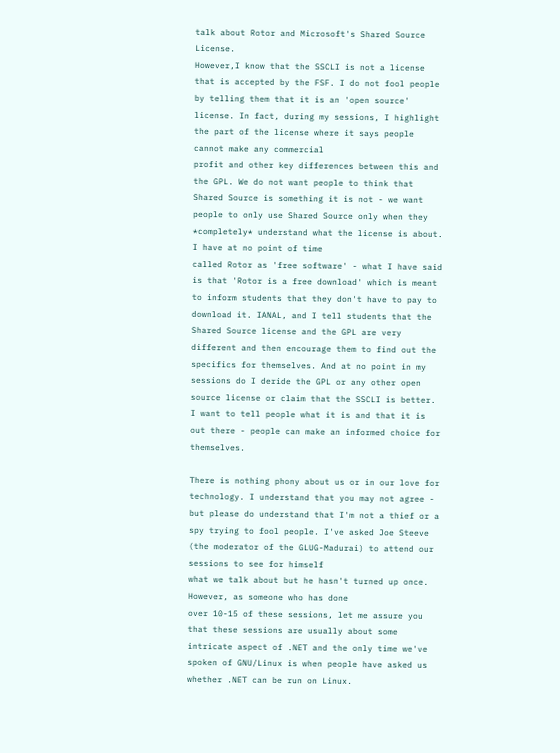talk about Rotor and Microsoft's Shared Source License.
However,I know that the SSCLI is not a license that is accepted by the FSF. I do not fool people by telling them that it is an 'open source' license. In fact, during my sessions, I highlight
the part of the license where it says people cannot make any commercial
profit and other key differences between this and the GPL. We do not want people to think that Shared Source is something it is not - we want people to only use Shared Source only when they *completely* understand what the license is about. I have at no point of time
called Rotor as 'free software' - what I have said is that 'Rotor is a free download' which is meant to inform students that they don't have to pay to download it. IANAL, and I tell students that the Shared Source license and the GPL are very different and then encourage them to find out the specifics for themselves. And at no point in my sessions do I deride the GPL or any other open source license or claim that the SSCLI is better. I want to tell people what it is and that it is out there - people can make an informed choice for themselves.

There is nothing phony about us or in our love for technology. I understand that you may not agree - but please do understand that I'm not a thief or a spy trying to fool people. I've asked Joe Steeve (the moderator of the GLUG-Madurai) to attend our sessions to see for himself
what we talk about but he hasn't turned up once. However, as someone who has done
over 10-15 of these sessions, let me assure you that these sessions are usually about some intricate aspect of .NET and the only time we've spoken of GNU/Linux is when people have asked us whether .NET can be run on Linux.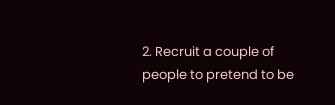2. Recruit a couple of people to pretend to be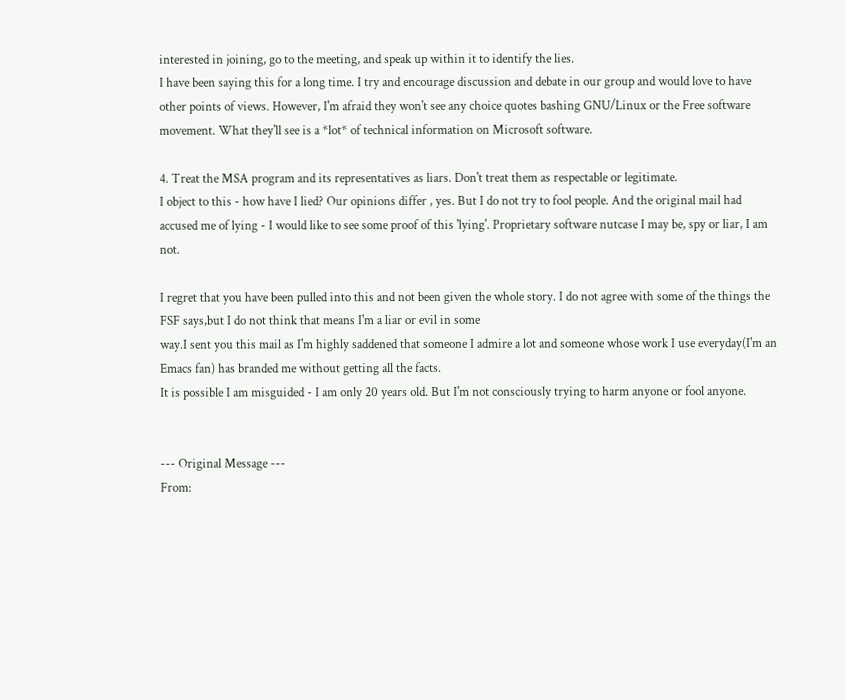interested in joining, go to the meeting, and speak up within it to identify the lies.
I have been saying this for a long time. I try and encourage discussion and debate in our group and would love to have other points of views. However, I'm afraid they won't see any choice quotes bashing GNU/Linux or the Free software movement. What they'll see is a *lot* of technical information on Microsoft software.

4. Treat the MSA program and its representatives as liars. Don't treat them as respectable or legitimate.
I object to this - how have I lied? Our opinions differ , yes. But I do not try to fool people. And the original mail had accused me of lying - I would like to see some proof of this 'lying'. Proprietary software nutcase I may be, spy or liar, I am not.

I regret that you have been pulled into this and not been given the whole story. I do not agree with some of the things the FSF says,but I do not think that means I'm a liar or evil in some
way.I sent you this mail as I'm highly saddened that someone I admire a lot and someone whose work I use everyday(I'm an Emacs fan) has branded me without getting all the facts.
It is possible I am misguided - I am only 20 years old. But I'm not consciously trying to harm anyone or fool anyone.


--- Original Message ---
From: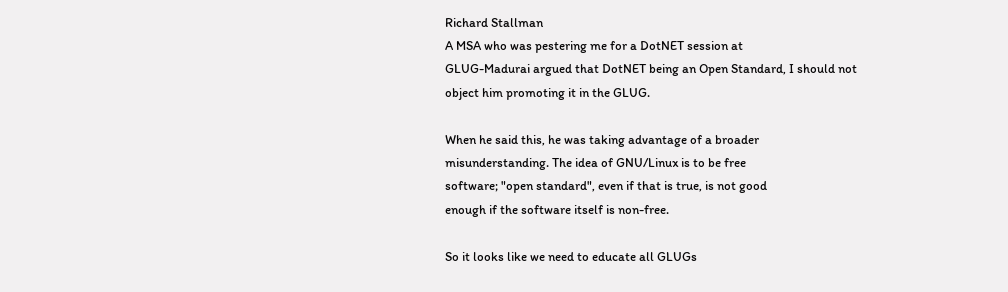Richard Stallman
A MSA who was pestering me for a DotNET session at
GLUG-Madurai argued that DotNET being an Open Standard, I should not
object him promoting it in the GLUG.

When he said this, he was taking advantage of a broader
misunderstanding. The idea of GNU/Linux is to be free
software; "open standard", even if that is true, is not good
enough if the software itself is non-free.

So it looks like we need to educate all GLUGs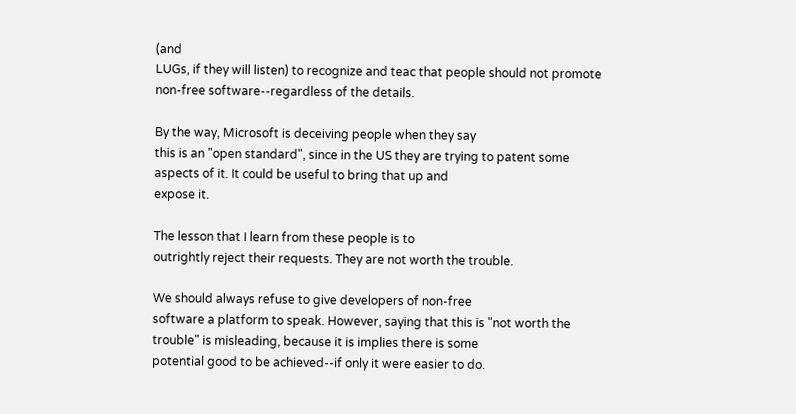(and
LUGs, if they will listen) to recognize and teac that people should not promote
non-free software--regardless of the details.

By the way, Microsoft is deceiving people when they say
this is an "open standard", since in the US they are trying to patent some
aspects of it. It could be useful to bring that up and
expose it.

The lesson that I learn from these people is to
outrightly reject their requests. They are not worth the trouble.

We should always refuse to give developers of non-free
software a platform to speak. However, saying that this is "not worth the
trouble" is misleading, because it is implies there is some
potential good to be achieved--if only it were easier to do.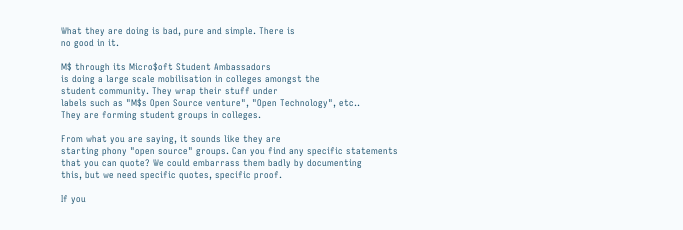What they are doing is bad, pure and simple. There is
no good in it.

M$ through its Micro$oft Student Ambassadors
is doing a large scale mobilisation in colleges amongst the
student community. They wrap their stuff under
labels such as "M$s Open Source venture", "Open Technology", etc..
They are forming student groups in colleges.

From what you are saying, it sounds like they are
starting phony "open source" groups. Can you find any specific statements
that you can quote? We could embarrass them badly by documenting
this, but we need specific quotes, specific proof.

If you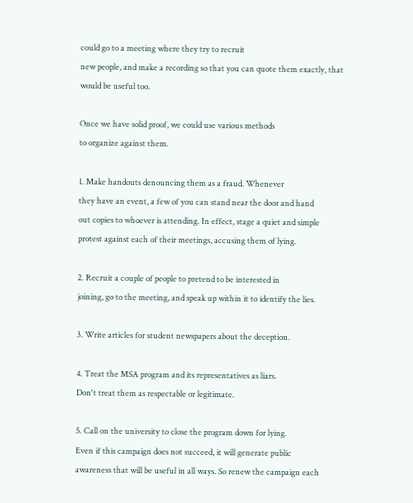could go to a meeting where they try to recruit
new people, and make a recording so that you can quote them exactly, that
would be useful too.

Once we have solid proof, we could use various methods
to organize against them.

1. Make handouts denouncing them as a fraud. Whenever
they have an event, a few of you can stand near the door and hand
out copies to whoever is attending. In effect, stage a quiet and simple
protest against each of their meetings, accusing them of lying.

2. Recruit a couple of people to pretend to be interested in
joining, go to the meeting, and speak up within it to identify the lies.

3. Write articles for student newspapers about the deception.

4. Treat the MSA program and its representatives as liars.
Don't treat them as respectable or legitimate.

5. Call on the university to close the program down for lying.
Even if this campaign does not succeed, it will generate public
awareness that will be useful in all ways. So renew the campaign each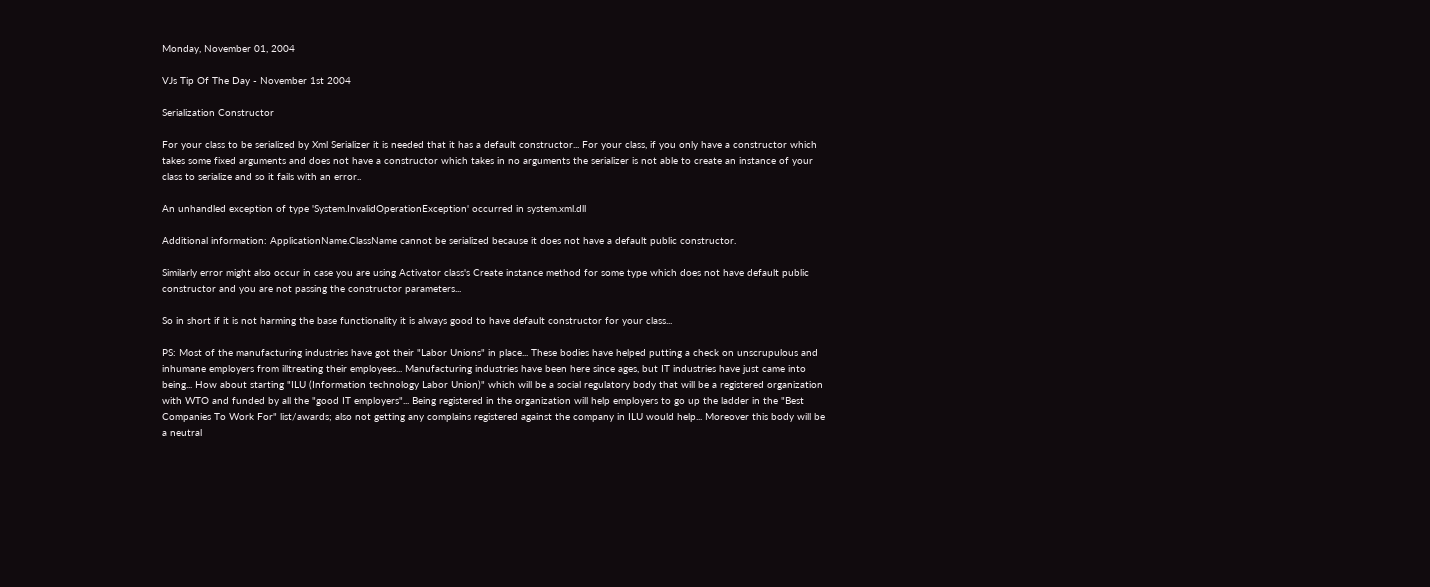Monday, November 01, 2004

VJs Tip Of The Day - November 1st 2004

Serialization Constructor

For your class to be serialized by Xml Serializer it is needed that it has a default constructor... For your class, if you only have a constructor which takes some fixed arguments and does not have a constructor which takes in no arguments the serializer is not able to create an instance of your class to serialize and so it fails with an error..

An unhandled exception of type 'System.InvalidOperationException' occurred in system.xml.dll

Additional information: ApplicationName.ClassName cannot be serialized because it does not have a default public constructor.

Similarly error might also occur in case you are using Activator class's Create instance method for some type which does not have default public constructor and you are not passing the constructor parameters...

So in short if it is not harming the base functionality it is always good to have default constructor for your class...

PS: Most of the manufacturing industries have got their "Labor Unions" in place... These bodies have helped putting a check on unscrupulous and inhumane employers from illtreating their employees... Manufacturing industries have been here since ages, but IT industries have just came into being... How about starting "ILU (Information technology Labor Union)" which will be a social regulatory body that will be a registered organization with WTO and funded by all the "good IT employers"... Being registered in the organization will help employers to go up the ladder in the "Best Companies To Work For" list/awards; also not getting any complains registered against the company in ILU would help... Moreover this body will be a neutral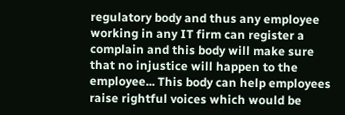regulatory body and thus any employee working in any IT firm can register a complain and this body will make sure that no injustice will happen to the employee... This body can help employees raise rightful voices which would be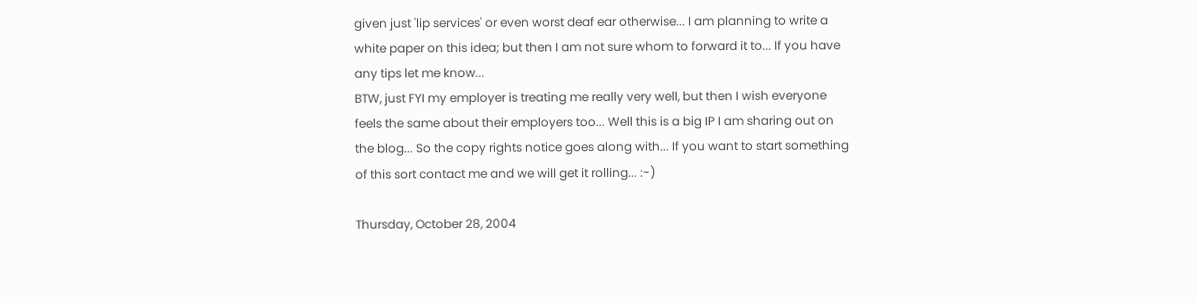given just 'lip services' or even worst deaf ear otherwise... I am planning to write a white paper on this idea; but then I am not sure whom to forward it to... If you have any tips let me know...
BTW, just FYI my employer is treating me really very well, but then I wish everyone feels the same about their employers too... Well this is a big IP I am sharing out on the blog... So the copy rights notice goes along with... If you want to start something of this sort contact me and we will get it rolling... :-)

Thursday, October 28, 2004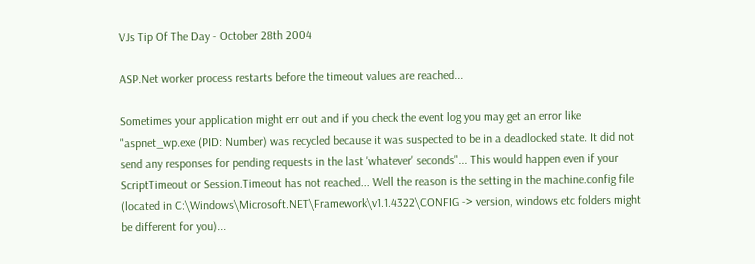VJs Tip Of The Day - October 28th 2004

ASP.Net worker process restarts before the timeout values are reached...

Sometimes your application might err out and if you check the event log you may get an error like "aspnet_wp.exe (PID: Number) was recycled because it was suspected to be in a deadlocked state. It did not send any responses for pending requests in the last 'whatever' seconds"... This would happen even if your ScriptTimeout or Session.Timeout has not reached... Well the reason is the setting in the machine.config file (located in C:\Windows\Microsoft.NET\Framework\v1.1.4322\CONFIG -> version, windows etc folders might be different for you)...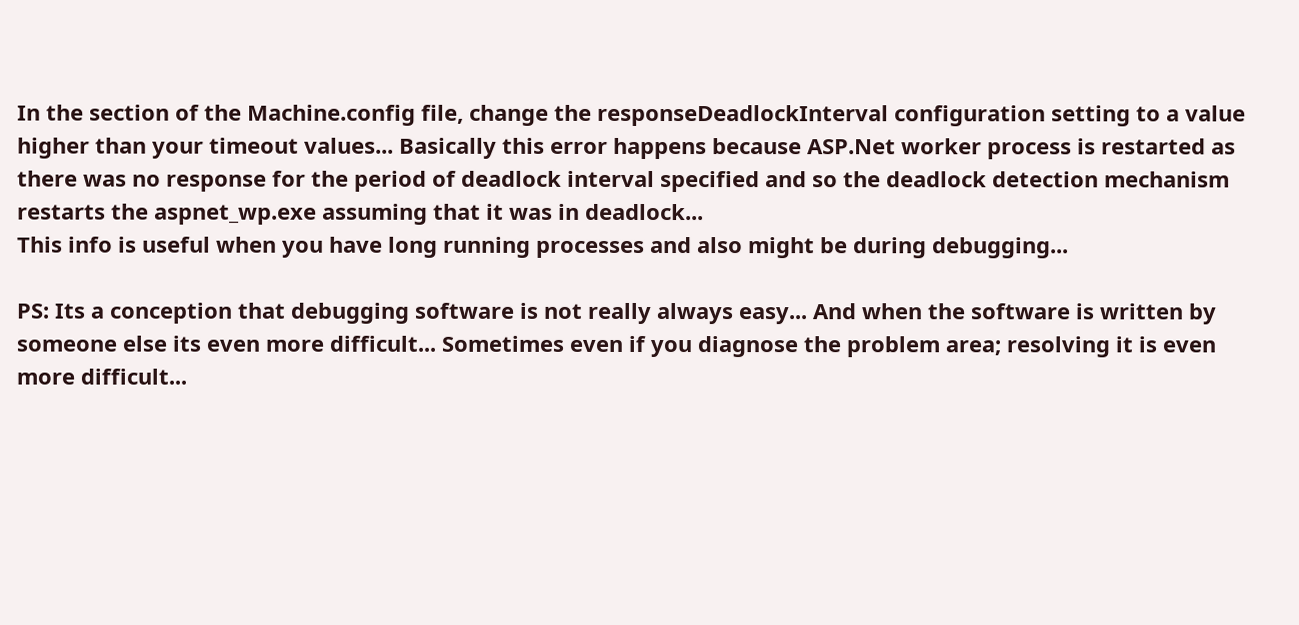In the section of the Machine.config file, change the responseDeadlockInterval configuration setting to a value higher than your timeout values... Basically this error happens because ASP.Net worker process is restarted as there was no response for the period of deadlock interval specified and so the deadlock detection mechanism restarts the aspnet_wp.exe assuming that it was in deadlock...
This info is useful when you have long running processes and also might be during debugging...

PS: Its a conception that debugging software is not really always easy... And when the software is written by someone else its even more difficult... Sometimes even if you diagnose the problem area; resolving it is even more difficult...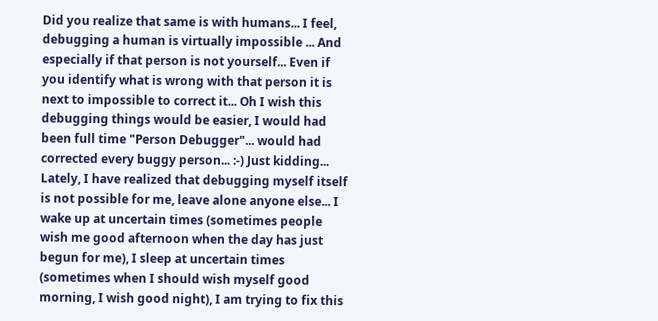Did you realize that same is with humans... I feel, debugging a human is virtually impossible ... And especially if that person is not yourself... Even if you identify what is wrong with that person it is next to impossible to correct it... Oh I wish this debugging things would be easier, I would had been full time "Person Debugger"... would had corrected every buggy person... :-) Just kidding... Lately, I have realized that debugging myself itself is not possible for me, leave alone anyone else... I wake up at uncertain times (sometimes people wish me good afternoon when the day has just begun for me), I sleep at uncertain times (sometimes when I should wish myself good morning, I wish good night), I am trying to fix this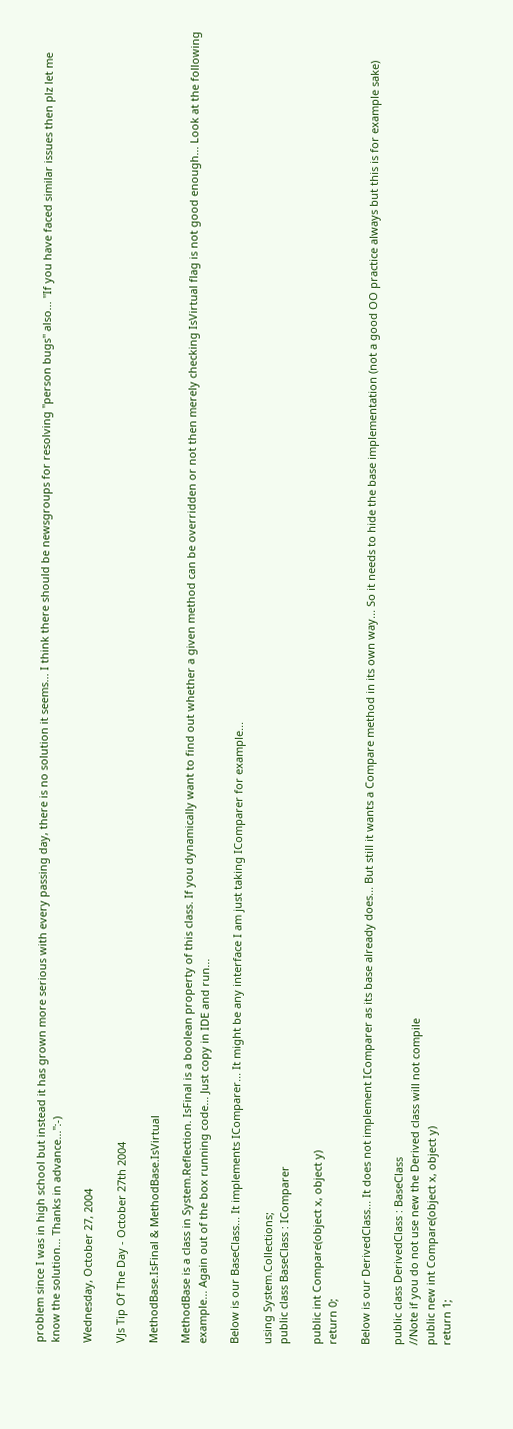problem since I was in high school but instead it has grown more serious with every passing day, there is no solution it seems... I think there should be newsgroups for resolving "person bugs" also... "If you have faced similar issues then plz let me know the solution... Thanks in advance...":-)

Wednesday, October 27, 2004

VJs Tip Of The Day - October 27th 2004

MethodBase.IsFinal & MethodBase.IsVirtual

MethodBase is a class in System.Reflection. IsFinal is a boolean property of this class. If you dynamically want to find out whether a given method can be overridden or not then merely checking IsVirtual flag is not good enough... Look at the following example... Again out of the box running code... Just copy in IDE and run...

Below is our BaseClass... It implements IComparer... It might be any interface I am just taking IComparer for example...

using System.Collections;
public class BaseClass : IComparer

public int Compare(object x, object y)
return 0;

Below is our DerivedClass... It does not implement IComparer as its base already does... But still it wants a Compare method in its own way... So it needs to hide the base implementation (not a good OO practice always but this is for example sake)

public class DerivedClass : BaseClass
//Note if you do not use new the Derived class will not compile
public new int Compare(object x, object y)
return 1;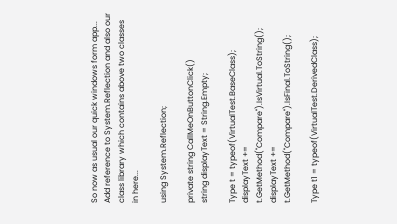So now as usual our quick windows form app... Add reference to System.Reflection and also our class library which contains above two classes in here...

using System.Reflection;

private string CallMeOnButtonClick()
string displayText = String.Empty;

Type t = typeof(VirtualTest.BaseClass);
displayText += t.GetMethod("Compare").IsVirtual.ToString();
displayText += t.GetMethod("Compare").IsFinal.ToString();

Type t1 = typeof(VirtualTest.DerivedClass);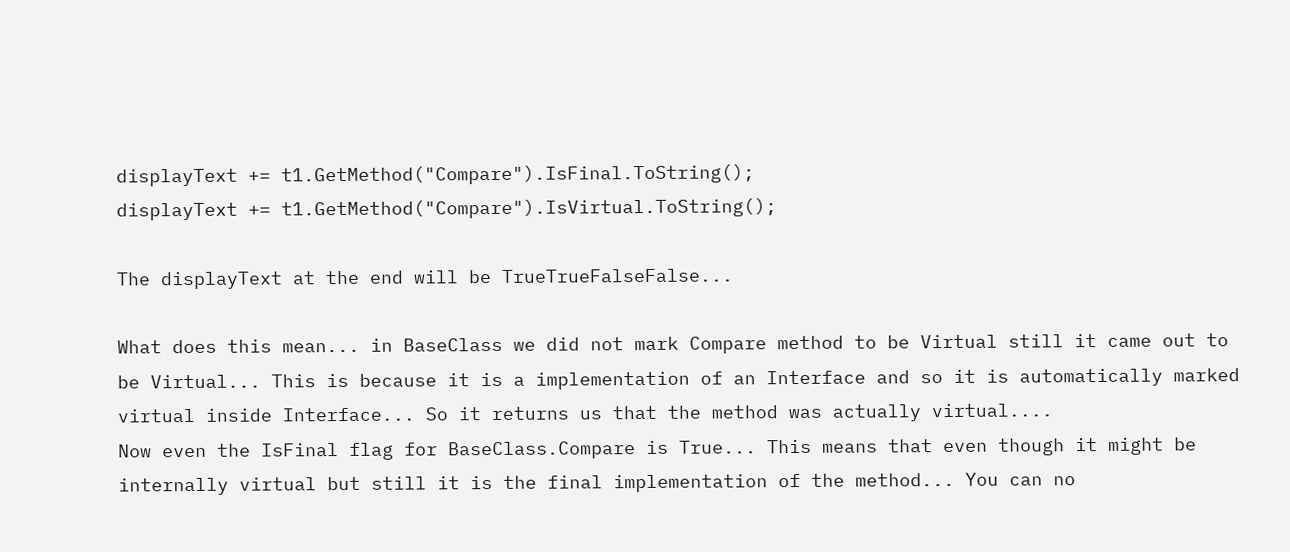displayText += t1.GetMethod("Compare").IsFinal.ToString();
displayText += t1.GetMethod("Compare").IsVirtual.ToString();

The displayText at the end will be TrueTrueFalseFalse...

What does this mean... in BaseClass we did not mark Compare method to be Virtual still it came out to be Virtual... This is because it is a implementation of an Interface and so it is automatically marked virtual inside Interface... So it returns us that the method was actually virtual....
Now even the IsFinal flag for BaseClass.Compare is True... This means that even though it might be internally virtual but still it is the final implementation of the method... You can no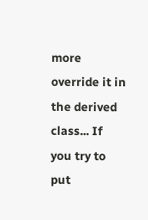more override it in the derived class... If you try to put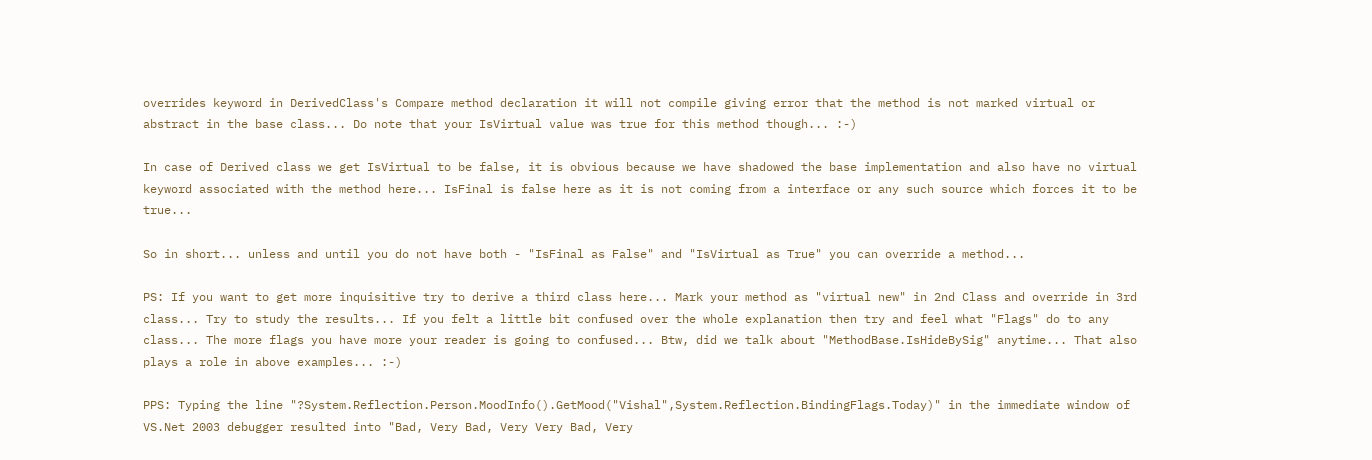overrides keyword in DerivedClass's Compare method declaration it will not compile giving error that the method is not marked virtual or abstract in the base class... Do note that your IsVirtual value was true for this method though... :-)

In case of Derived class we get IsVirtual to be false, it is obvious because we have shadowed the base implementation and also have no virtual keyword associated with the method here... IsFinal is false here as it is not coming from a interface or any such source which forces it to be true...

So in short... unless and until you do not have both - "IsFinal as False" and "IsVirtual as True" you can override a method...

PS: If you want to get more inquisitive try to derive a third class here... Mark your method as "virtual new" in 2nd Class and override in 3rd class... Try to study the results... If you felt a little bit confused over the whole explanation then try and feel what "Flags" do to any class... The more flags you have more your reader is going to confused... Btw, did we talk about "MethodBase.IsHideBySig" anytime... That also plays a role in above examples... :-)

PPS: Typing the line "?System.Reflection.Person.MoodInfo().GetMood("Vishal",System.Reflection.BindingFlags.Today)" in the immediate window of VS.Net 2003 debugger resulted into "Bad, Very Bad, Very Very Bad, Very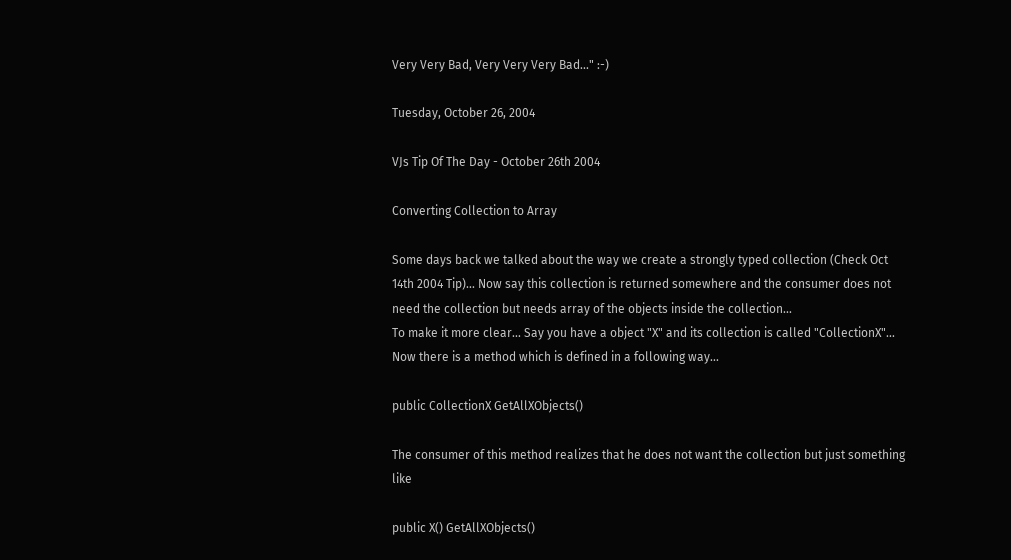Very Very Bad, Very Very Very Bad..." :-)

Tuesday, October 26, 2004

VJs Tip Of The Day - October 26th 2004

Converting Collection to Array

Some days back we talked about the way we create a strongly typed collection (Check Oct 14th 2004 Tip)... Now say this collection is returned somewhere and the consumer does not need the collection but needs array of the objects inside the collection...
To make it more clear... Say you have a object "X" and its collection is called "CollectionX"... Now there is a method which is defined in a following way...

public CollectionX GetAllXObjects()

The consumer of this method realizes that he does not want the collection but just something like

public X() GetAllXObjects()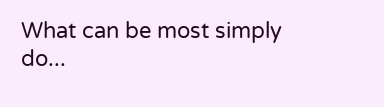What can be most simply do...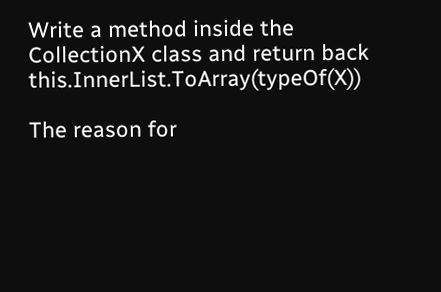Write a method inside the CollectionX class and return back this.InnerList.ToArray(typeOf(X))

The reason for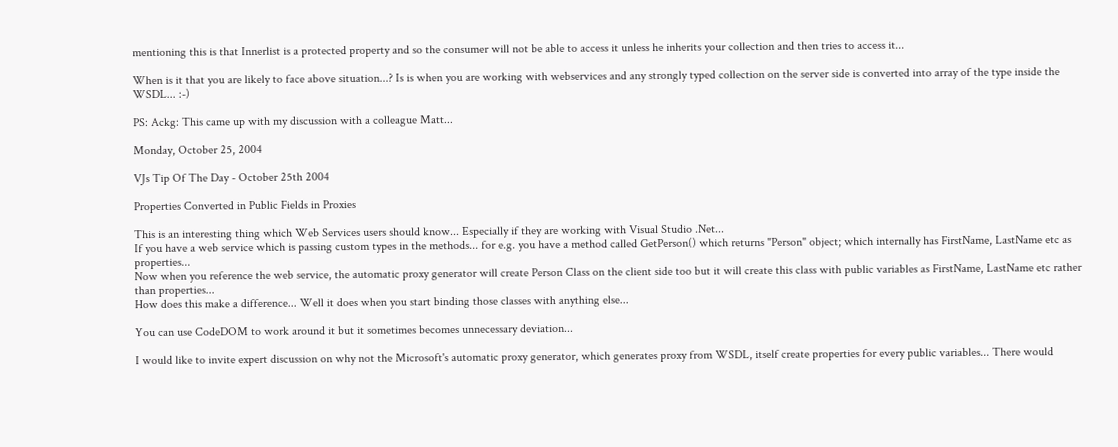mentioning this is that Innerlist is a protected property and so the consumer will not be able to access it unless he inherits your collection and then tries to access it...

When is it that you are likely to face above situation...? Is is when you are working with webservices and any strongly typed collection on the server side is converted into array of the type inside the WSDL... :-)

PS: Ackg: This came up with my discussion with a colleague Matt...

Monday, October 25, 2004

VJs Tip Of The Day - October 25th 2004

Properties Converted in Public Fields in Proxies

This is an interesting thing which Web Services users should know... Especially if they are working with Visual Studio .Net...
If you have a web service which is passing custom types in the methods... for e.g. you have a method called GetPerson() which returns "Person" object; which internally has FirstName, LastName etc as properties...
Now when you reference the web service, the automatic proxy generator will create Person Class on the client side too but it will create this class with public variables as FirstName, LastName etc rather than properties...
How does this make a difference... Well it does when you start binding those classes with anything else...

You can use CodeDOM to work around it but it sometimes becomes unnecessary deviation...

I would like to invite expert discussion on why not the Microsoft's automatic proxy generator, which generates proxy from WSDL, itself create properties for every public variables... There would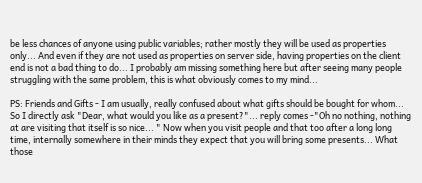be less chances of anyone using public variables; rather mostly they will be used as properties only... And even if they are not used as properties on server side, having properties on the client end is not a bad thing to do... I probably am missing something here but after seeing many people struggling with the same problem, this is what obviously comes to my mind...

PS: Friends and Gifts - I am usually, really confused about what gifts should be bought for whom... So I directly ask "Dear, what would you like as a present?"... reply comes -"Oh no nothing, nothing at are visiting that itself is so nice... " Now when you visit people and that too after a long long time, internally somewhere in their minds they expect that you will bring some presents... What those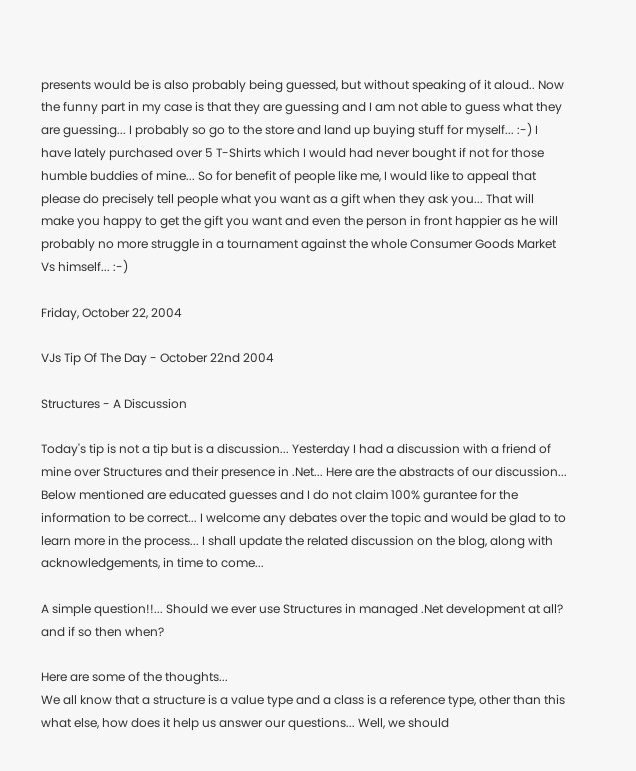presents would be is also probably being guessed, but without speaking of it aloud.. Now the funny part in my case is that they are guessing and I am not able to guess what they are guessing... I probably so go to the store and land up buying stuff for myself... :-) I have lately purchased over 5 T-Shirts which I would had never bought if not for those humble buddies of mine... So for benefit of people like me, I would like to appeal that please do precisely tell people what you want as a gift when they ask you... That will make you happy to get the gift you want and even the person in front happier as he will probably no more struggle in a tournament against the whole Consumer Goods Market Vs himself... :-)

Friday, October 22, 2004

VJs Tip Of The Day - October 22nd 2004

Structures - A Discussion

Today's tip is not a tip but is a discussion... Yesterday I had a discussion with a friend of mine over Structures and their presence in .Net... Here are the abstracts of our discussion... Below mentioned are educated guesses and I do not claim 100% gurantee for the information to be correct... I welcome any debates over the topic and would be glad to to learn more in the process... I shall update the related discussion on the blog, along with acknowledgements, in time to come...

A simple question!!... Should we ever use Structures in managed .Net development at all? and if so then when?

Here are some of the thoughts...
We all know that a structure is a value type and a class is a reference type, other than this what else, how does it help us answer our questions... Well, we should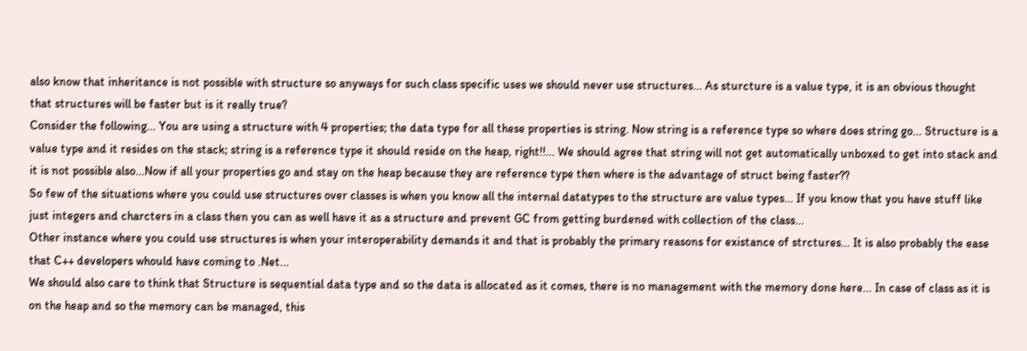also know that inheritance is not possible with structure so anyways for such class specific uses we should never use structures... As sturcture is a value type, it is an obvious thought that structures will be faster but is it really true?
Consider the following... You are using a structure with 4 properties; the data type for all these properties is string. Now string is a reference type so where does string go... Structure is a value type and it resides on the stack; string is a reference type it should reside on the heap, right!!... We should agree that string will not get automatically unboxed to get into stack and it is not possible also...Now if all your properties go and stay on the heap because they are reference type then where is the advantage of struct being faster??
So few of the situations where you could use structures over classes is when you know all the internal datatypes to the structure are value types... If you know that you have stuff like just integers and charcters in a class then you can as well have it as a structure and prevent GC from getting burdened with collection of the class...
Other instance where you could use structures is when your interoperability demands it and that is probably the primary reasons for existance of strctures... It is also probably the ease that C++ developers whould have coming to .Net...
We should also care to think that Structure is sequential data type and so the data is allocated as it comes, there is no management with the memory done here... In case of class as it is on the heap and so the memory can be managed, this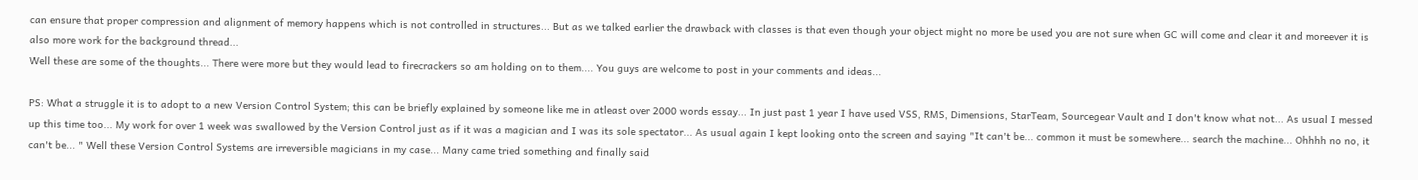can ensure that proper compression and alignment of memory happens which is not controlled in structures... But as we talked earlier the drawback with classes is that even though your object might no more be used you are not sure when GC will come and clear it and moreever it is also more work for the background thread...
Well these are some of the thoughts... There were more but they would lead to firecrackers so am holding on to them.... You guys are welcome to post in your comments and ideas...

PS: What a struggle it is to adopt to a new Version Control System; this can be briefly explained by someone like me in atleast over 2000 words essay... In just past 1 year I have used VSS, RMS, Dimensions, StarTeam, Sourcegear Vault and I don't know what not... As usual I messed up this time too... My work for over 1 week was swallowed by the Version Control just as if it was a magician and I was its sole spectator... As usual again I kept looking onto the screen and saying "It can't be... common it must be somewhere... search the machine... Ohhhh no no, it can't be... " Well these Version Control Systems are irreversible magicians in my case... Many came tried something and finally said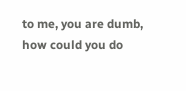to me, you are dumb, how could you do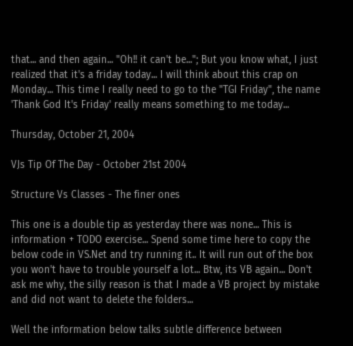that... and then again... "Oh!! it can't be..."; But you know what, I just realized that it's a friday today... I will think about this crap on Monday... This time I really need to go to the "TGI Friday", the name 'Thank God It's Friday' really means something to me today...

Thursday, October 21, 2004

VJs Tip Of The Day - October 21st 2004

Structure Vs Classes - The finer ones

This one is a double tip as yesterday there was none... This is information + TODO exercise... Spend some time here to copy the below code in VS.Net and try running it.. It will run out of the box you won't have to trouble yourself a lot... Btw, its VB again... Don't ask me why, the silly reason is that I made a VB project by mistake and did not want to delete the folders...

Well the information below talks subtle difference between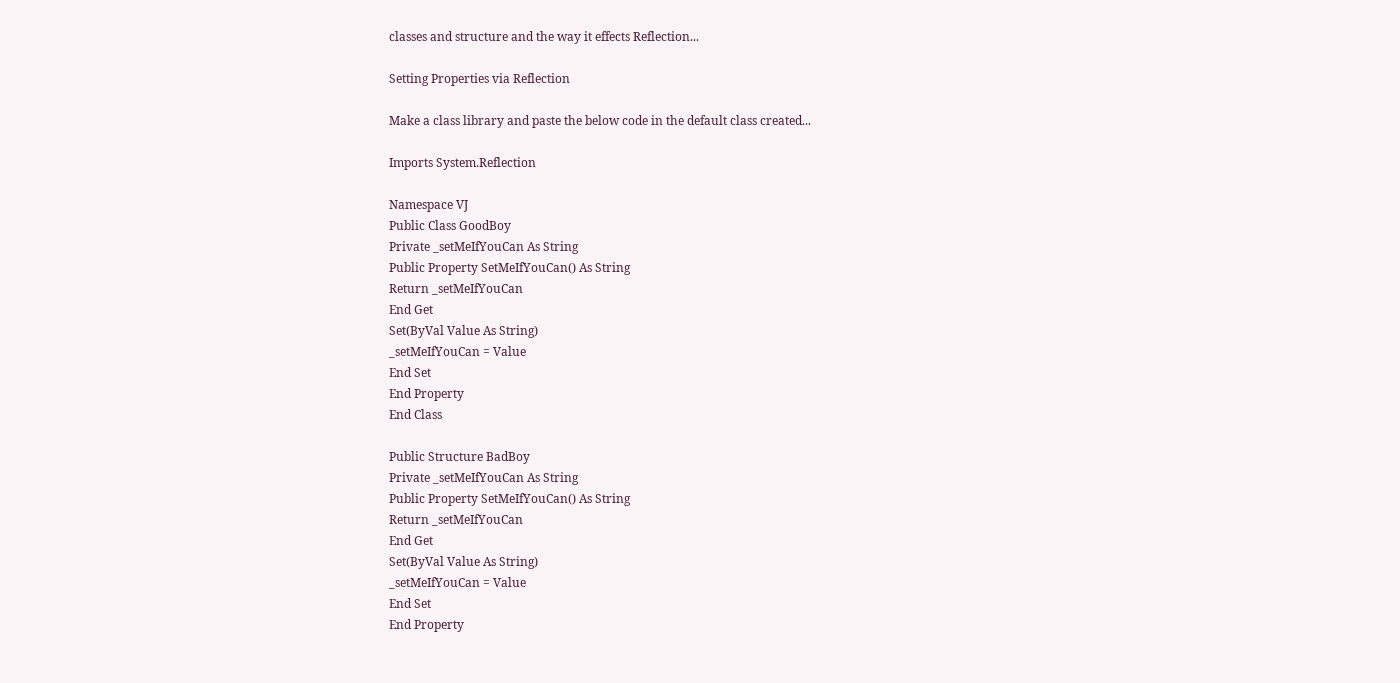classes and structure and the way it effects Reflection...

Setting Properties via Reflection

Make a class library and paste the below code in the default class created...

Imports System.Reflection

Namespace VJ
Public Class GoodBoy
Private _setMeIfYouCan As String
Public Property SetMeIfYouCan() As String
Return _setMeIfYouCan
End Get
Set(ByVal Value As String)
_setMeIfYouCan = Value
End Set
End Property
End Class

Public Structure BadBoy
Private _setMeIfYouCan As String
Public Property SetMeIfYouCan() As String
Return _setMeIfYouCan
End Get
Set(ByVal Value As String)
_setMeIfYouCan = Value
End Set
End Property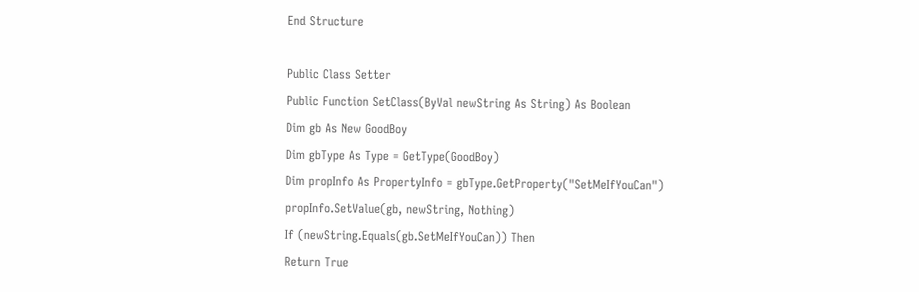End Structure

Public Class Setter
Public Function SetClass(ByVal newString As String) As Boolean
Dim gb As New GoodBoy
Dim gbType As Type = GetType(GoodBoy)
Dim propInfo As PropertyInfo = gbType.GetProperty("SetMeIfYouCan")
propInfo.SetValue(gb, newString, Nothing)
If (newString.Equals(gb.SetMeIfYouCan)) Then
Return True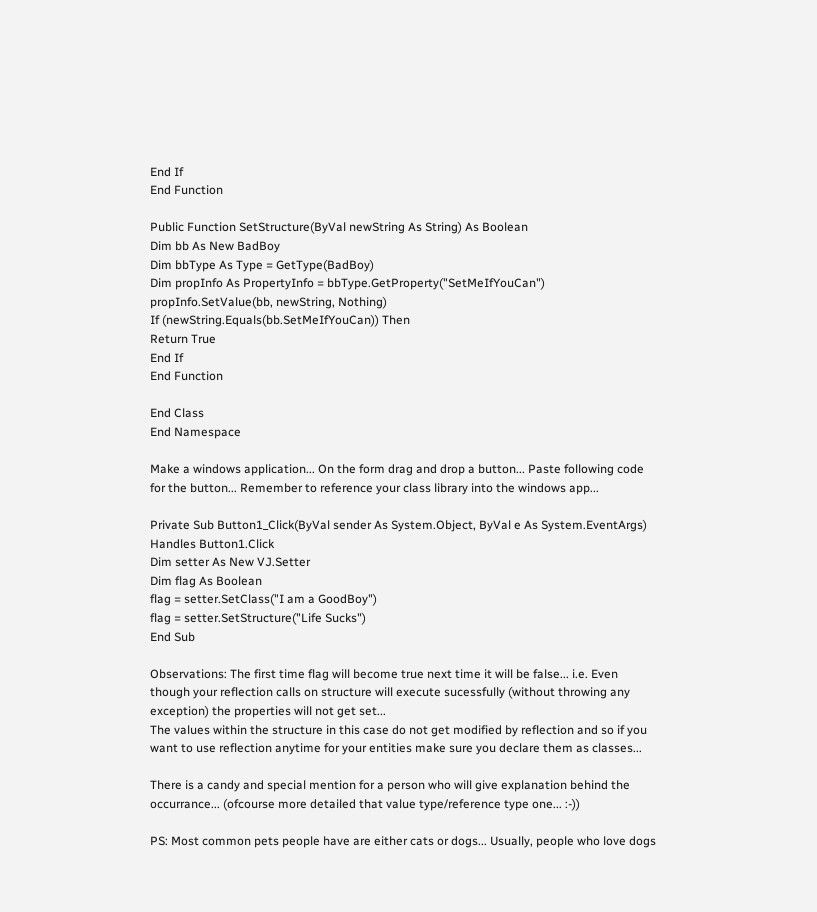End If
End Function

Public Function SetStructure(ByVal newString As String) As Boolean
Dim bb As New BadBoy
Dim bbType As Type = GetType(BadBoy)
Dim propInfo As PropertyInfo = bbType.GetProperty("SetMeIfYouCan")
propInfo.SetValue(bb, newString, Nothing)
If (newString.Equals(bb.SetMeIfYouCan)) Then
Return True
End If
End Function

End Class
End Namespace

Make a windows application... On the form drag and drop a button... Paste following code for the button... Remember to reference your class library into the windows app...

Private Sub Button1_Click(ByVal sender As System.Object, ByVal e As System.EventArgs) Handles Button1.Click
Dim setter As New VJ.Setter
Dim flag As Boolean
flag = setter.SetClass("I am a GoodBoy")
flag = setter.SetStructure("Life Sucks")
End Sub

Observations: The first time flag will become true next time it will be false... i.e. Even though your reflection calls on structure will execute sucessfully (without throwing any exception) the properties will not get set...
The values within the structure in this case do not get modified by reflection and so if you want to use reflection anytime for your entities make sure you declare them as classes...

There is a candy and special mention for a person who will give explanation behind the occurrance... (ofcourse more detailed that value type/reference type one... :-))

PS: Most common pets people have are either cats or dogs... Usually, people who love dogs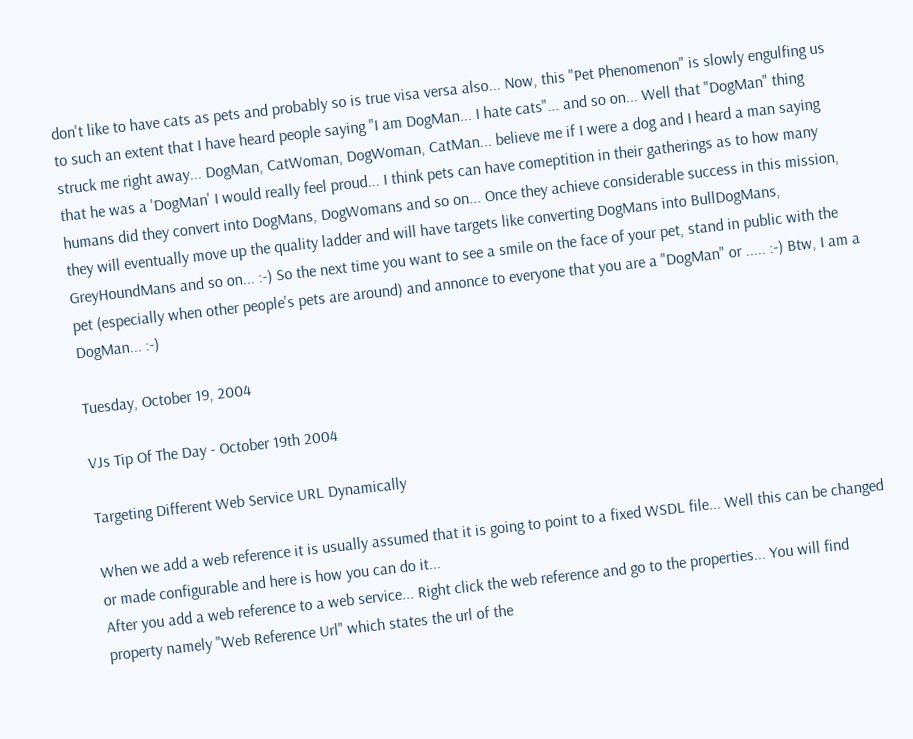don't like to have cats as pets and probably so is true visa versa also... Now, this "Pet Phenomenon" is slowly engulfing us to such an extent that I have heard people saying "I am DogMan... I hate cats"... and so on... Well that "DogMan" thing struck me right away... DogMan, CatWoman, DogWoman, CatMan... believe me if I were a dog and I heard a man saying that he was a 'DogMan' I would really feel proud... I think pets can have comeptition in their gatherings as to how many humans did they convert into DogMans, DogWomans and so on... Once they achieve considerable success in this mission, they will eventually move up the quality ladder and will have targets like converting DogMans into BullDogMans, GreyHoundMans and so on... :-) So the next time you want to see a smile on the face of your pet, stand in public with the pet (especially when other people's pets are around) and annonce to everyone that you are a "DogMan" or ..... :-) Btw, I am a DogMan... :-)

Tuesday, October 19, 2004

VJs Tip Of The Day - October 19th 2004

Targeting Different Web Service URL Dynamically

When we add a web reference it is usually assumed that it is going to point to a fixed WSDL file... Well this can be changed or made configurable and here is how you can do it...
After you add a web reference to a web service... Right click the web reference and go to the properties... You will find property namely "Web Reference Url" which states the url of the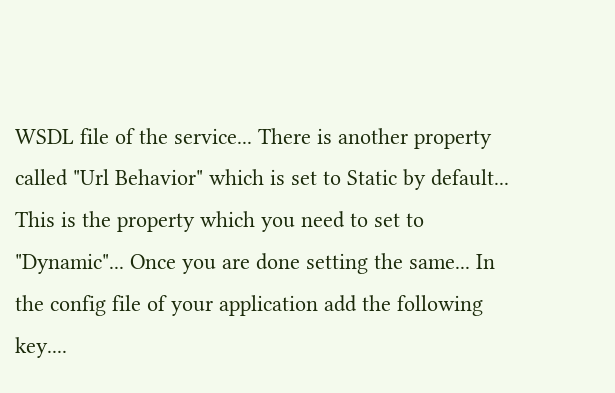WSDL file of the service... There is another property called "Url Behavior" which is set to Static by default... This is the property which you need to set to "Dynamic"... Once you are done setting the same... In the config file of your application add the following key....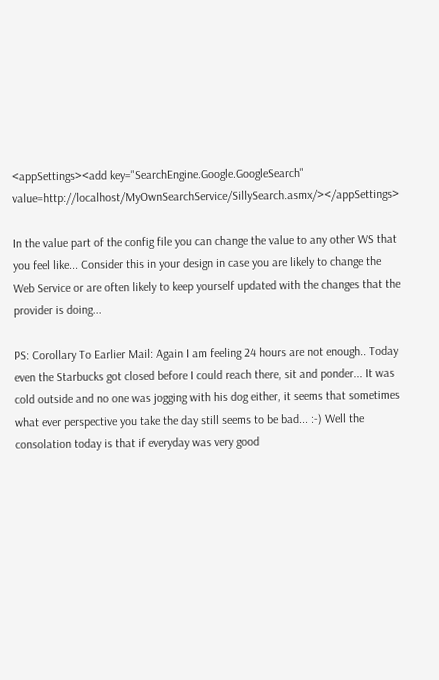<appSettings><add key="SearchEngine.Google.GoogleSearch" value=http://localhost/MyOwnSearchService/SillySearch.asmx/></appSettings>

In the value part of the config file you can change the value to any other WS that you feel like... Consider this in your design in case you are likely to change the Web Service or are often likely to keep yourself updated with the changes that the provider is doing...

PS: Corollary To Earlier Mail: Again I am feeling 24 hours are not enough.. Today even the Starbucks got closed before I could reach there, sit and ponder... It was cold outside and no one was jogging with his dog either, it seems that sometimes what ever perspective you take the day still seems to be bad... :-) Well the consolation today is that if everyday was very good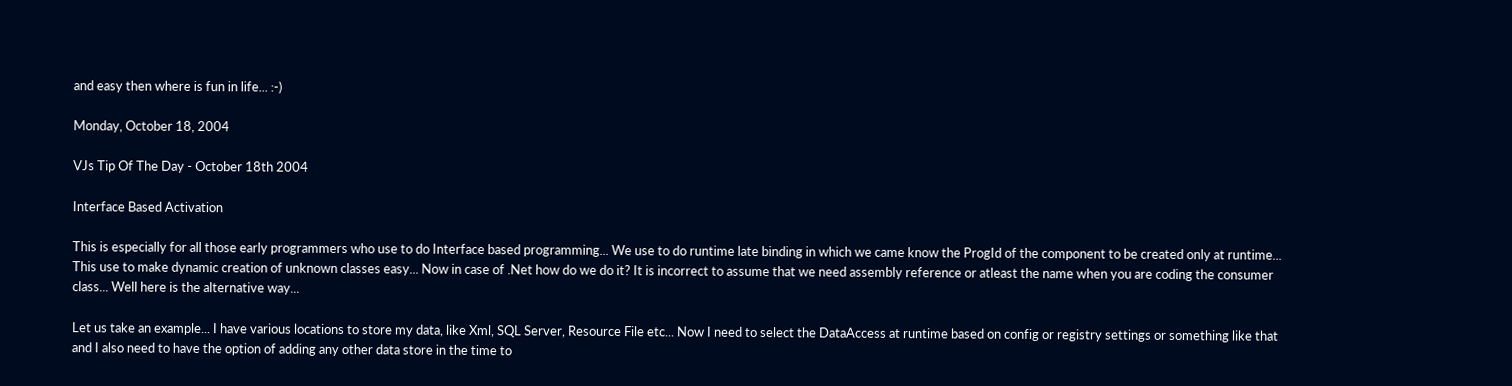and easy then where is fun in life... :-)

Monday, October 18, 2004

VJs Tip Of The Day - October 18th 2004

Interface Based Activation

This is especially for all those early programmers who use to do Interface based programming... We use to do runtime late binding in which we came know the ProgId of the component to be created only at runtime... This use to make dynamic creation of unknown classes easy... Now in case of .Net how do we do it? It is incorrect to assume that we need assembly reference or atleast the name when you are coding the consumer class... Well here is the alternative way...

Let us take an example... I have various locations to store my data, like Xml, SQL Server, Resource File etc... Now I need to select the DataAccess at runtime based on config or registry settings or something like that and I also need to have the option of adding any other data store in the time to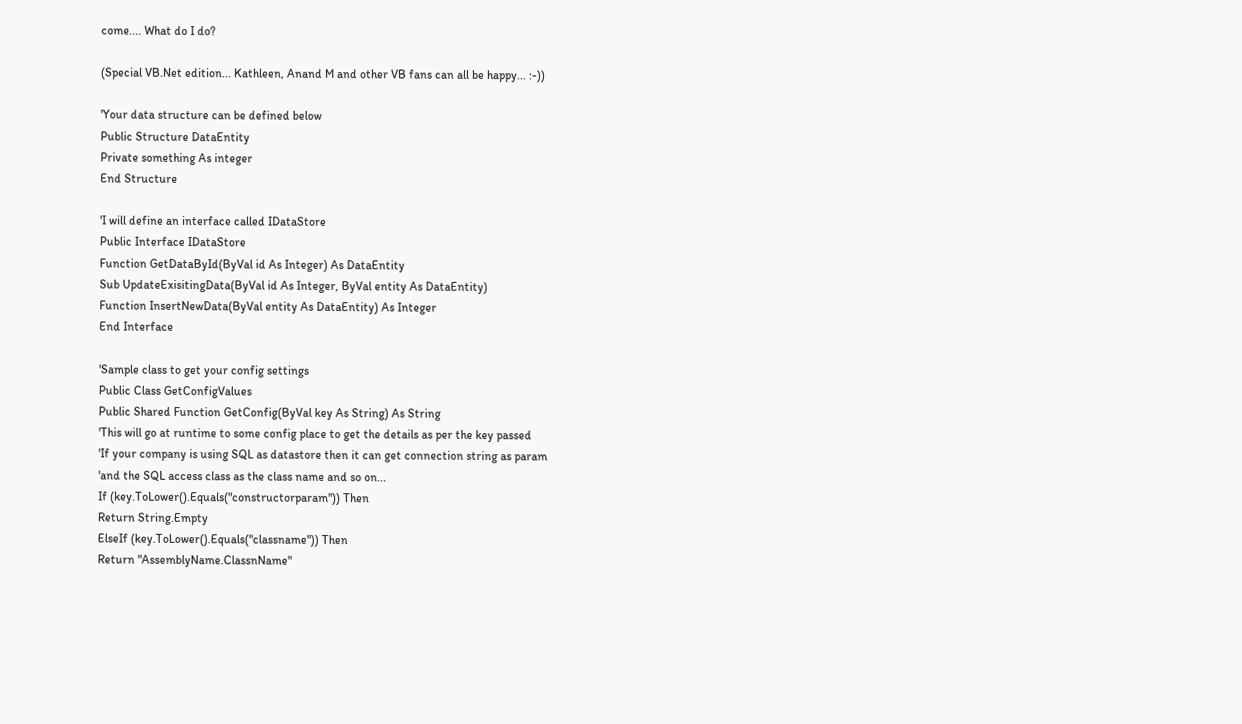come.... What do I do?

(Special VB.Net edition... Kathleen, Anand M and other VB fans can all be happy... :-))

'Your data structure can be defined below
Public Structure DataEntity
Private something As integer
End Structure

'I will define an interface called IDataStore
Public Interface IDataStore
Function GetDataById(ByVal id As Integer) As DataEntity
Sub UpdateExisitingData(ByVal id As Integer, ByVal entity As DataEntity)
Function InsertNewData(ByVal entity As DataEntity) As Integer
End Interface

'Sample class to get your config settings
Public Class GetConfigValues
Public Shared Function GetConfig(ByVal key As String) As String
'This will go at runtime to some config place to get the details as per the key passed
'If your company is using SQL as datastore then it can get connection string as param
'and the SQL access class as the class name and so on...
If (key.ToLower().Equals("constructorparam")) Then
Return String.Empty
ElseIf (key.ToLower().Equals("classname")) Then
Return "AssemblyName.ClassnName"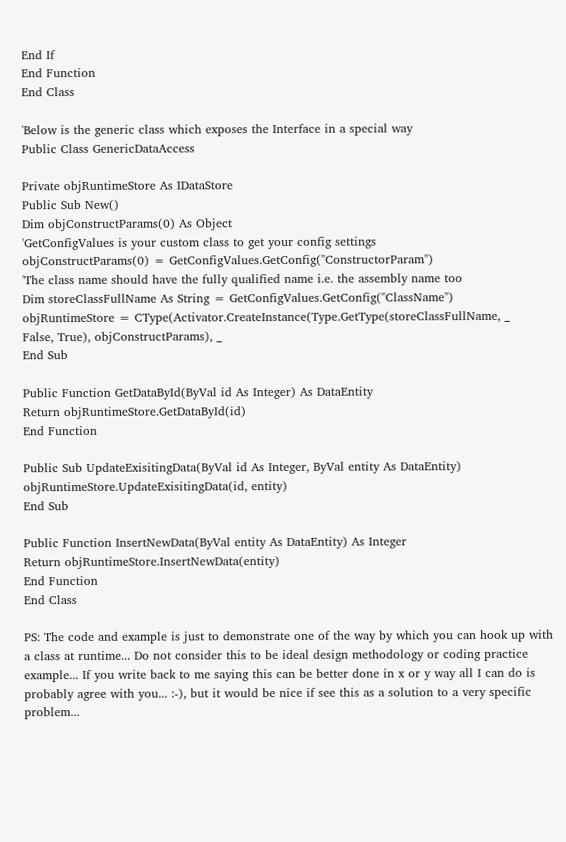End If
End Function
End Class

'Below is the generic class which exposes the Interface in a special way
Public Class GenericDataAccess

Private objRuntimeStore As IDataStore
Public Sub New()
Dim objConstructParams(0) As Object
'GetConfigValues is your custom class to get your config settings
objConstructParams(0) = GetConfigValues.GetConfig("ConstructorParam")
'The class name should have the fully qualified name i.e. the assembly name too
Dim storeClassFullName As String = GetConfigValues.GetConfig("ClassName")
objRuntimeStore = CType(Activator.CreateInstance(Type.GetType(storeClassFullName, _
False, True), objConstructParams), _
End Sub

Public Function GetDataById(ByVal id As Integer) As DataEntity
Return objRuntimeStore.GetDataById(id)
End Function

Public Sub UpdateExisitingData(ByVal id As Integer, ByVal entity As DataEntity)
objRuntimeStore.UpdateExisitingData(id, entity)
End Sub

Public Function InsertNewData(ByVal entity As DataEntity) As Integer
Return objRuntimeStore.InsertNewData(entity)
End Function
End Class

PS: The code and example is just to demonstrate one of the way by which you can hook up with a class at runtime... Do not consider this to be ideal design methodology or coding practice example... If you write back to me saying this can be better done in x or y way all I can do is probably agree with you... :-), but it would be nice if see this as a solution to a very specific problem...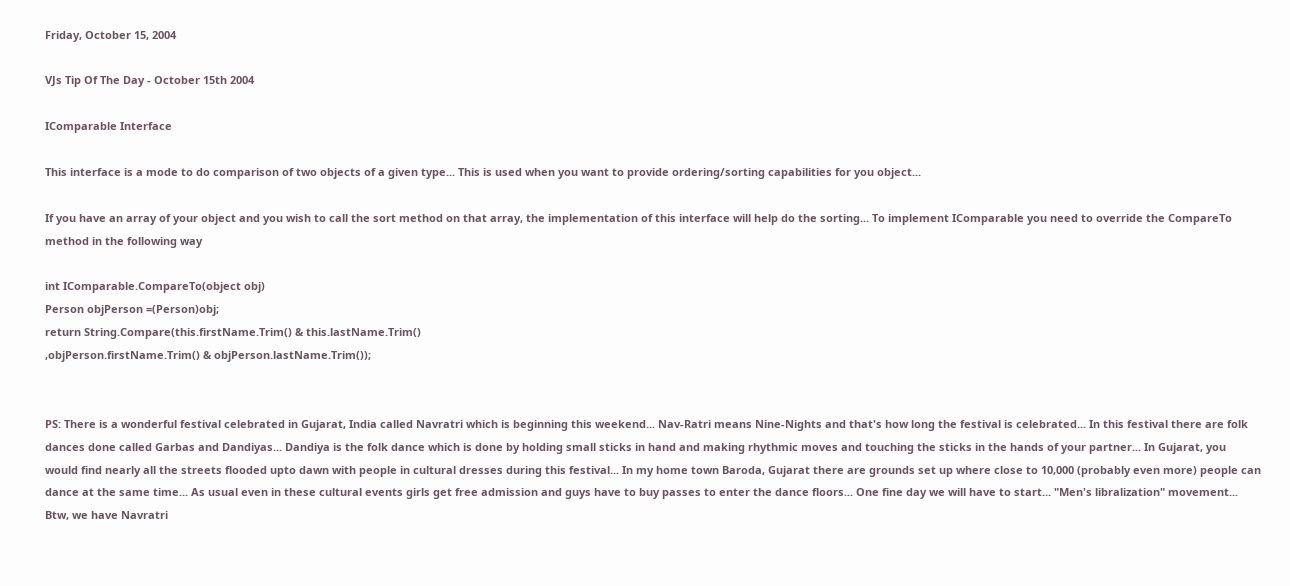Friday, October 15, 2004

VJs Tip Of The Day - October 15th 2004

IComparable Interface

This interface is a mode to do comparison of two objects of a given type... This is used when you want to provide ordering/sorting capabilities for you object...

If you have an array of your object and you wish to call the sort method on that array, the implementation of this interface will help do the sorting... To implement IComparable you need to override the CompareTo method in the following way

int IComparable.CompareTo(object obj)
Person objPerson =(Person)obj;
return String.Compare(this.firstName.Trim() & this.lastName.Trim()
,objPerson.firstName.Trim() & objPerson.lastName.Trim());


PS: There is a wonderful festival celebrated in Gujarat, India called Navratri which is beginning this weekend... Nav-Ratri means Nine-Nights and that's how long the festival is celebrated... In this festival there are folk dances done called Garbas and Dandiyas... Dandiya is the folk dance which is done by holding small sticks in hand and making rhythmic moves and touching the sticks in the hands of your partner... In Gujarat, you would find nearly all the streets flooded upto dawn with people in cultural dresses during this festival... In my home town Baroda, Gujarat there are grounds set up where close to 10,000 (probably even more) people can dance at the same time... As usual even in these cultural events girls get free admission and guys have to buy passes to enter the dance floors... One fine day we will have to start... "Men's libralization" movement...
Btw, we have Navratri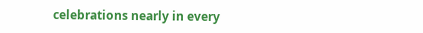celebrations nearly in every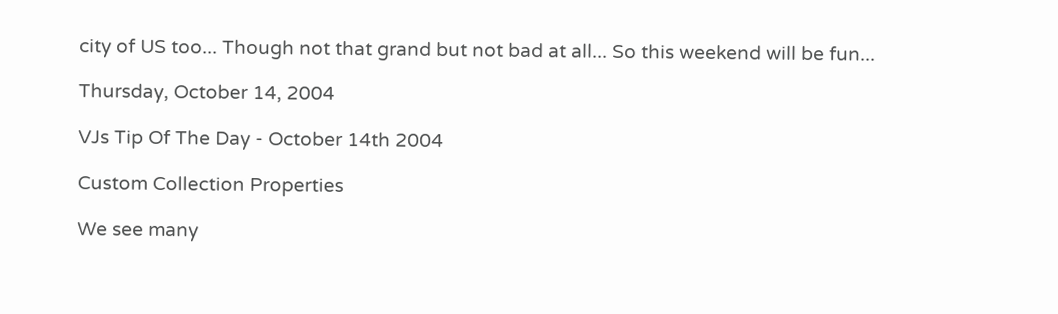city of US too... Though not that grand but not bad at all... So this weekend will be fun...

Thursday, October 14, 2004

VJs Tip Of The Day - October 14th 2004

Custom Collection Properties

We see many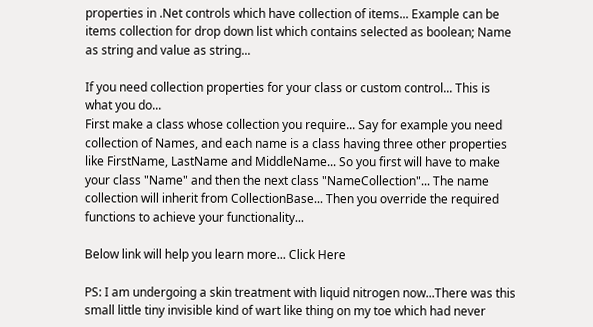properties in .Net controls which have collection of items... Example can be items collection for drop down list which contains selected as boolean; Name as string and value as string...

If you need collection properties for your class or custom control... This is what you do...
First make a class whose collection you require... Say for example you need collection of Names, and each name is a class having three other properties like FirstName, LastName and MiddleName... So you first will have to make your class "Name" and then the next class "NameCollection"... The name collection will inherit from CollectionBase... Then you override the required functions to achieve your functionality...

Below link will help you learn more... Click Here

PS: I am undergoing a skin treatment with liquid nitrogen now...There was this small little tiny invisible kind of wart like thing on my toe which had never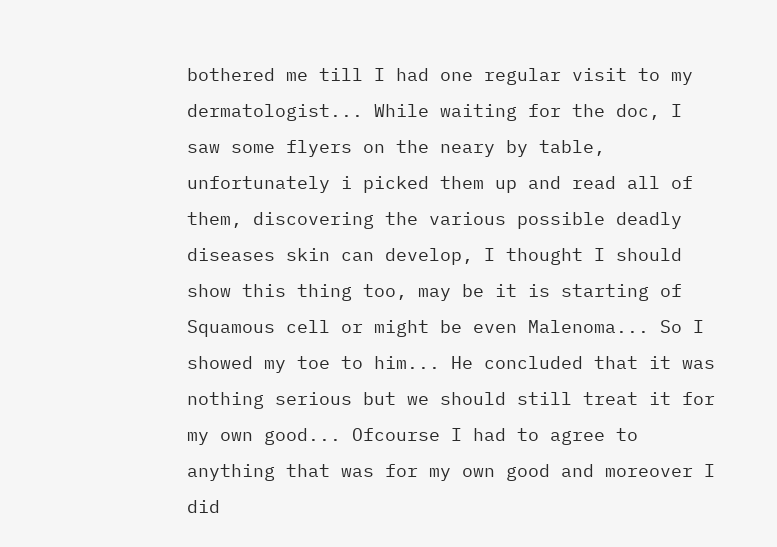bothered me till I had one regular visit to my dermatologist... While waiting for the doc, I saw some flyers on the neary by table, unfortunately i picked them up and read all of them, discovering the various possible deadly diseases skin can develop, I thought I should show this thing too, may be it is starting of Squamous cell or might be even Malenoma... So I showed my toe to him... He concluded that it was nothing serious but we should still treat it for my own good... Ofcourse I had to agree to anything that was for my own good and moreover I did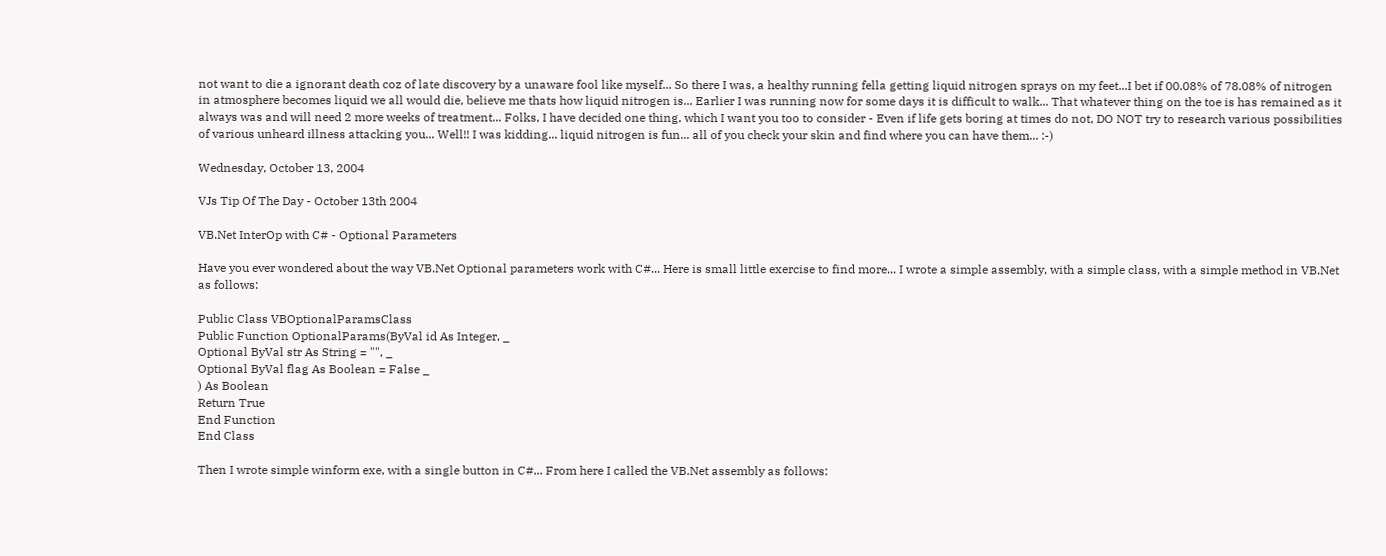not want to die a ignorant death coz of late discovery by a unaware fool like myself... So there I was, a healthy running fella getting liquid nitrogen sprays on my feet...I bet if 00.08% of 78.08% of nitrogen in atmosphere becomes liquid we all would die, believe me thats how liquid nitrogen is... Earlier I was running now for some days it is difficult to walk... That whatever thing on the toe is has remained as it always was and will need 2 more weeks of treatment... Folks, I have decided one thing, which I want you too to consider - Even if life gets boring at times do not, DO NOT try to research various possibilities of various unheard illness attacking you... Well!! I was kidding... liquid nitrogen is fun... all of you check your skin and find where you can have them... :-)

Wednesday, October 13, 2004

VJs Tip Of The Day - October 13th 2004

VB.Net InterOp with C# - Optional Parameters

Have you ever wondered about the way VB.Net Optional parameters work with C#... Here is small little exercise to find more... I wrote a simple assembly, with a simple class, with a simple method in VB.Net as follows:

Public Class VBOptionalParamsClass
Public Function OptionalParams(ByVal id As Integer, _
Optional ByVal str As String = "", _
Optional ByVal flag As Boolean = False _
) As Boolean
Return True
End Function
End Class

Then I wrote simple winform exe, with a single button in C#... From here I called the VB.Net assembly as follows: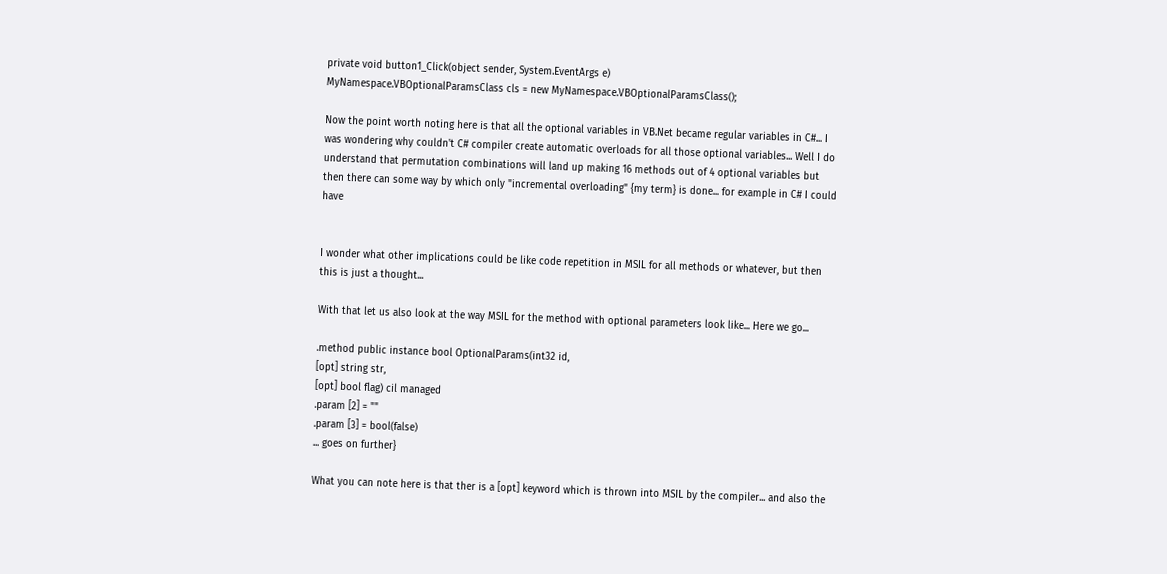private void button1_Click(object sender, System.EventArgs e)
MyNamespace.VBOptionalParamsClass cls = new MyNamespace.VBOptionalParamsClass();

Now the point worth noting here is that all the optional variables in VB.Net became regular variables in C#... I was wondering why couldn't C# compiler create automatic overloads for all those optional variables... Well I do understand that permutation combinations will land up making 16 methods out of 4 optional variables but then there can some way by which only "incremental overloading" {my term} is done... for example in C# I could have


I wonder what other implications could be like code repetition in MSIL for all methods or whatever, but then this is just a thought...

With that let us also look at the way MSIL for the method with optional parameters look like... Here we go...

.method public instance bool OptionalParams(int32 id,
[opt] string str,
[opt] bool flag) cil managed
.param [2] = ""
.param [3] = bool(false)
... goes on further}

What you can note here is that ther is a [opt] keyword which is thrown into MSIL by the compiler... and also the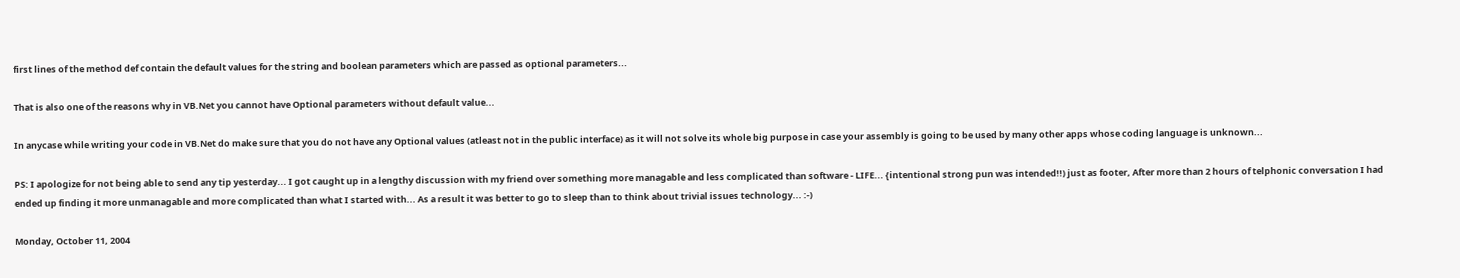first lines of the method def contain the default values for the string and boolean parameters which are passed as optional parameters...

That is also one of the reasons why in VB.Net you cannot have Optional parameters without default value...

In anycase while writing your code in VB.Net do make sure that you do not have any Optional values (atleast not in the public interface) as it will not solve its whole big purpose in case your assembly is going to be used by many other apps whose coding language is unknown...

PS: I apologize for not being able to send any tip yesterday... I got caught up in a lengthy discussion with my friend over something more managable and less complicated than software - LIFE... {intentional strong pun was intended!!) just as footer, After more than 2 hours of telphonic conversation I had ended up finding it more unmanagable and more complicated than what I started with... As a result it was better to go to sleep than to think about trivial issues technology... :-)

Monday, October 11, 2004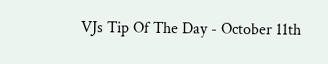VJs Tip Of The Day - October 11th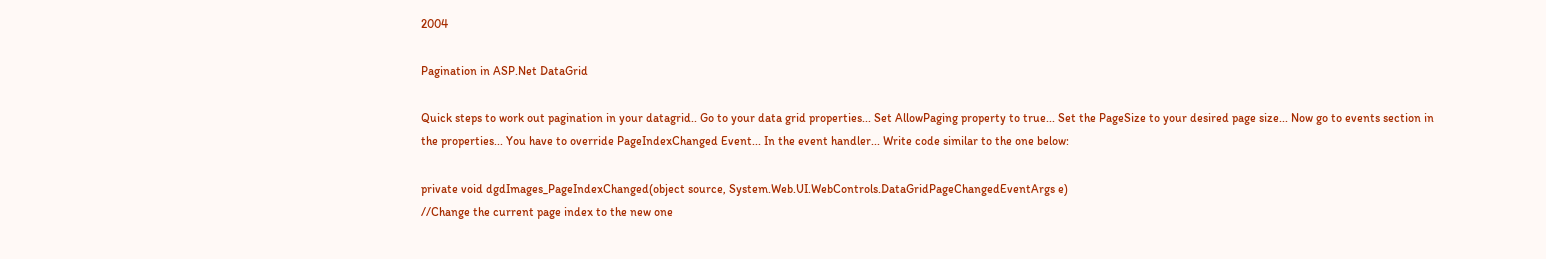2004

Pagination in ASP.Net DataGrid

Quick steps to work out pagination in your datagrid.. Go to your data grid properties... Set AllowPaging property to true... Set the PageSize to your desired page size... Now go to events section in the properties... You have to override PageIndexChanged Event... In the event handler... Write code similar to the one below:

private void dgdImages_PageIndexChanged(object source, System.Web.UI.WebControls.DataGridPageChangedEventArgs e)
//Change the current page index to the new one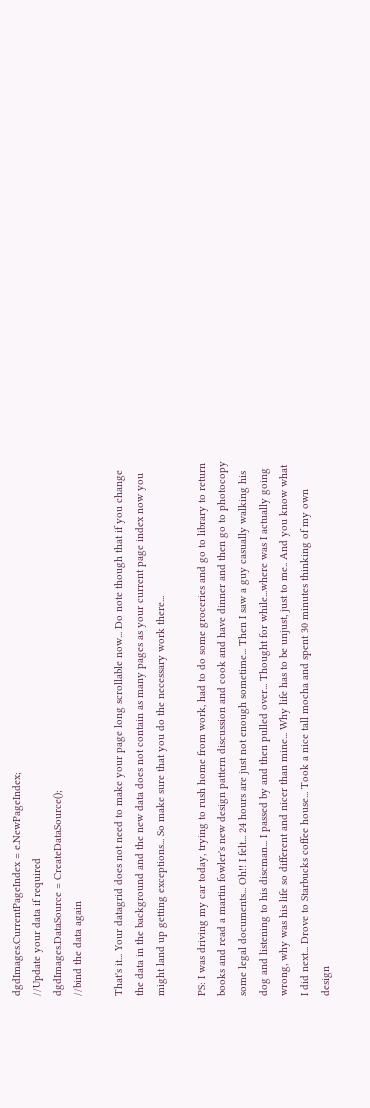dgdImages.CurrentPageIndex = e.NewPageIndex;
//Update your data if required
dgdImages.DataSource = CreateDataSource();
//bind the data again

That's it... Your datagrid does not need to make your page long scrollable now... Do note though that if you change the data in the background and the new data does not contain as many pages as your current page index now you might land up getting exceptions... So make sure that you do the necessary work there...

PS: I was driving my car today, trying to rush home from work, had to do some groceries and go to library to return books and read a martin fowler's new design pattern discussion and cook and have dinner and then go to photocopy some legal documents... Oh!! I felt... 24 hours are just not enough sometime... Then I saw a guy casually walking his dog and listening to his discman... I passed by and then pulled over... Thought for while...where was I actually going wrong, why was his life so different and nicer than mine... Why life has to be unjust, just to me.. And you know what I did next... Drove to Starbucks coffee house... Took a nice tall mocha and spent 30 minutes thinking of my own design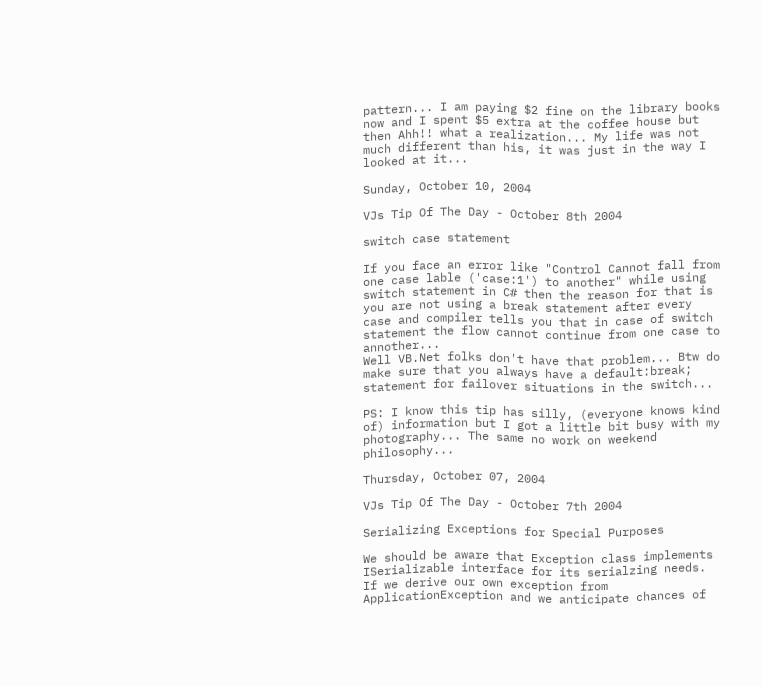pattern... I am paying $2 fine on the library books now and I spent $5 extra at the coffee house but then Ahh!! what a realization... My life was not much different than his, it was just in the way I looked at it...

Sunday, October 10, 2004

VJs Tip Of The Day - October 8th 2004

switch case statement

If you face an error like "Control Cannot fall from one case lable ('case:1') to another" while using switch statement in C# then the reason for that is you are not using a break statement after every case and compiler tells you that in case of switch statement the flow cannot continue from one case to annother...
Well VB.Net folks don't have that problem... Btw do make sure that you always have a default:break; statement for failover situations in the switch...

PS: I know this tip has silly, (everyone knows kind of) information but I got a little bit busy with my photography... The same no work on weekend philosophy...

Thursday, October 07, 2004

VJs Tip Of The Day - October 7th 2004

Serializing Exceptions for Special Purposes

We should be aware that Exception class implements ISerializable interface for its serialzing needs. If we derive our own exception from ApplicationException and we anticipate chances of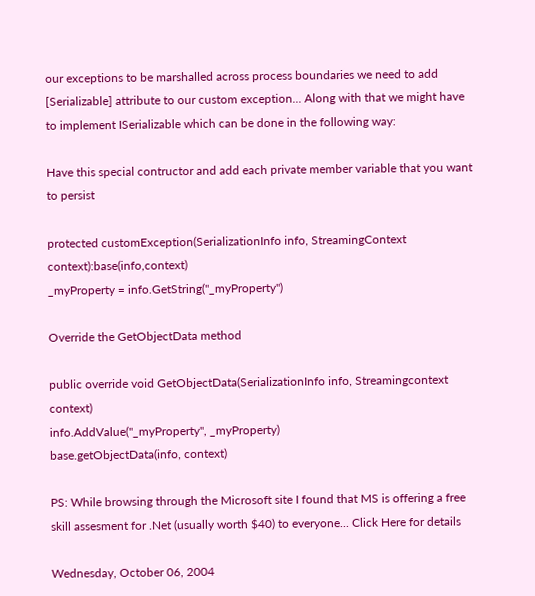our exceptions to be marshalled across process boundaries we need to add [Serializable] attribute to our custom exception... Along with that we might have to implement ISerializable which can be done in the following way:

Have this special contructor and add each private member variable that you want to persist

protected customException(SerializationInfo info, StreamingContext context):base(info,context)
_myProperty = info.GetString("_myProperty")

Override the GetObjectData method

public override void GetObjectData(SerializationInfo info, Streamingcontext context)
info.AddValue("_myProperty", _myProperty)
base.getObjectData(info, context)

PS: While browsing through the Microsoft site I found that MS is offering a free skill assesment for .Net (usually worth $40) to everyone... Click Here for details

Wednesday, October 06, 2004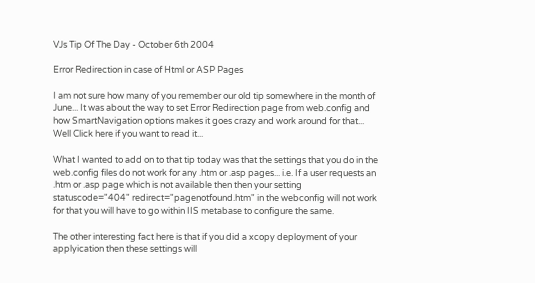VJs Tip Of The Day - October 6th 2004

Error Redirection in case of Html or ASP Pages

I am not sure how many of you remember our old tip somewhere in the month of June... It was about the way to set Error Redirection page from web.config and how SmartNavigation options makes it goes crazy and work around for that... Well Click here if you want to read it...

What I wanted to add on to that tip today was that the settings that you do in the web.config files do not work for any .htm or .asp pages... i.e. If a user requests an .htm or .asp page which is not available then then your setting statuscode="404" redirect="pagenotfound.htm" in the webconfig will not work for that you will have to go within IIS metabase to configure the same.

The other interesting fact here is that if you did a xcopy deployment of your applyication then these settings will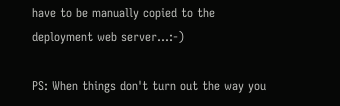have to be manually copied to the deployment web server...:-)

PS: When things don't turn out the way you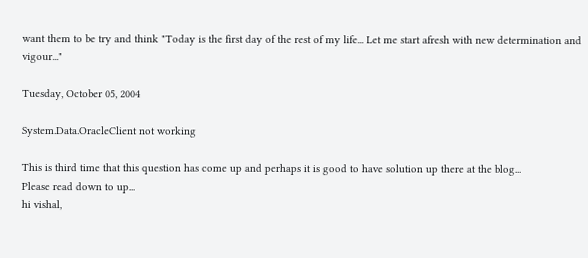want them to be try and think "Today is the first day of the rest of my life... Let me start afresh with new determination and vigour..."

Tuesday, October 05, 2004

System.Data.OracleClient not working

This is third time that this question has come up and perhaps it is good to have solution up there at the blog...
Please read down to up...
hi vishal,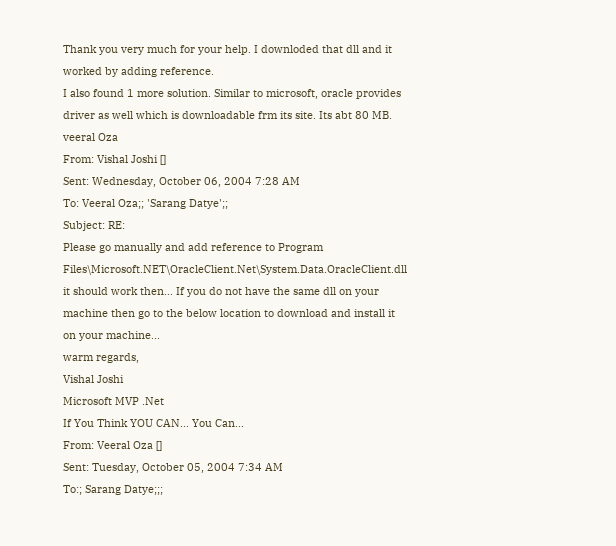Thank you very much for your help. I downloded that dll and it worked by adding reference.
I also found 1 more solution. Similar to microsoft, oracle provides driver as well which is downloadable frm its site. Its abt 80 MB.
veeral Oza
From: Vishal Joshi []
Sent: Wednesday, October 06, 2004 7:28 AM
To: Veeral Oza;; 'Sarang Datye';;
Subject: RE:
Please go manually and add reference to Program Files\Microsoft.NET\OracleClient.Net\System.Data.OracleClient.dll it should work then... If you do not have the same dll on your machine then go to the below location to download and install it on your machine...
warm regards,
Vishal Joshi
Microsoft MVP .Net
If You Think YOU CAN... You Can...
From: Veeral Oza []
Sent: Tuesday, October 05, 2004 7:34 AM
To:; Sarang Datye;;;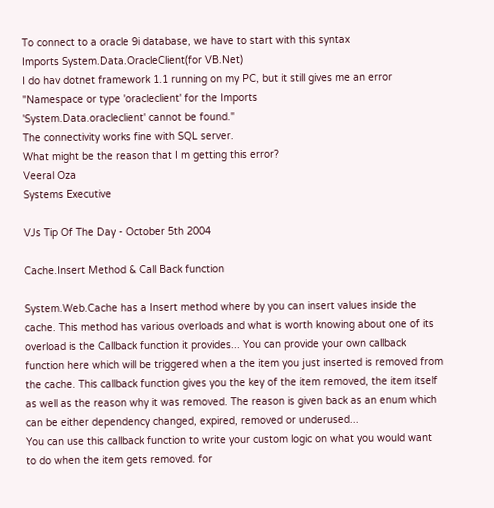To connect to a oracle 9i database, we have to start with this syntax
Imports System.Data.OracleClient(for VB.Net)
I do hav dotnet framework 1.1 running on my PC, but it still gives me an error
"Namespace or type 'oracleclient' for the Imports
'System.Data.oracleclient' cannot be found."
The connectivity works fine with SQL server.
What might be the reason that I m getting this error?
Veeral Oza
Systems Executive

VJs Tip Of The Day - October 5th 2004

Cache.Insert Method & Call Back function

System.Web.Cache has a Insert method where by you can insert values inside the cache. This method has various overloads and what is worth knowing about one of its overload is the Callback function it provides... You can provide your own callback function here which will be triggered when a the item you just inserted is removed from the cache. This callback function gives you the key of the item removed, the item itself as well as the reason why it was removed. The reason is given back as an enum which can be either dependency changed, expired, removed or underused...
You can use this callback function to write your custom logic on what you would want to do when the item gets removed. for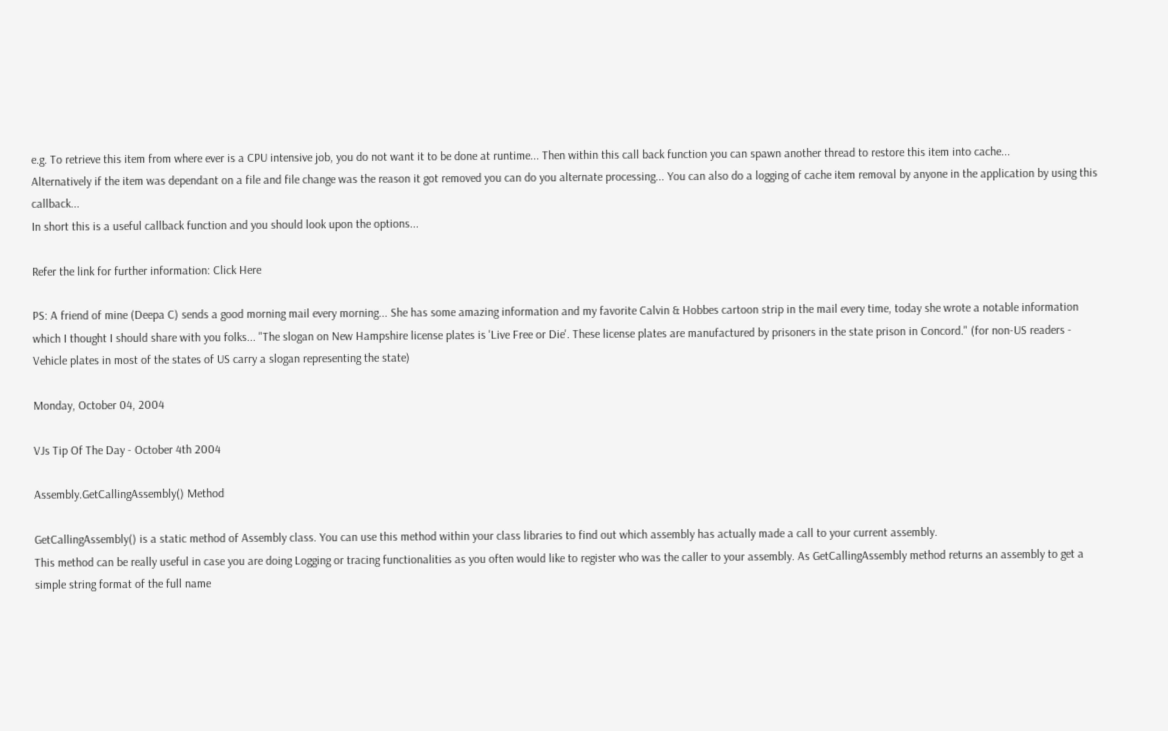e.g. To retrieve this item from where ever is a CPU intensive job, you do not want it to be done at runtime... Then within this call back function you can spawn another thread to restore this item into cache...
Alternatively if the item was dependant on a file and file change was the reason it got removed you can do you alternate processing... You can also do a logging of cache item removal by anyone in the application by using this callback...
In short this is a useful callback function and you should look upon the options...

Refer the link for further information: Click Here

PS: A friend of mine (Deepa C) sends a good morning mail every morning... She has some amazing information and my favorite Calvin & Hobbes cartoon strip in the mail every time, today she wrote a notable information which I thought I should share with you folks... "The slogan on New Hampshire license plates is 'Live Free or Die'. These license plates are manufactured by prisoners in the state prison in Concord." (for non-US readers - Vehicle plates in most of the states of US carry a slogan representing the state)

Monday, October 04, 2004

VJs Tip Of The Day - October 4th 2004

Assembly.GetCallingAssembly() Method

GetCallingAssembly() is a static method of Assembly class. You can use this method within your class libraries to find out which assembly has actually made a call to your current assembly.
This method can be really useful in case you are doing Logging or tracing functionalities as you often would like to register who was the caller to your assembly. As GetCallingAssembly method returns an assembly to get a simple string format of the full name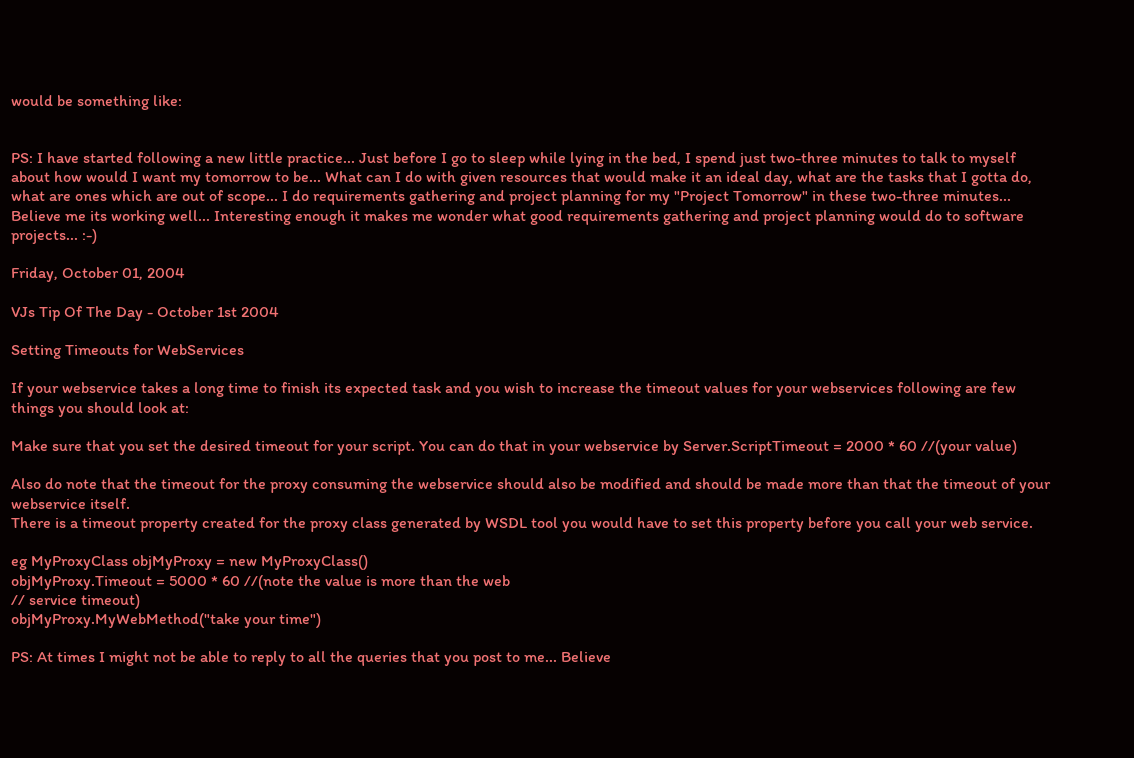would be something like:


PS: I have started following a new little practice... Just before I go to sleep while lying in the bed, I spend just two-three minutes to talk to myself about how would I want my tomorrow to be... What can I do with given resources that would make it an ideal day, what are the tasks that I gotta do, what are ones which are out of scope... I do requirements gathering and project planning for my "Project Tomorrow" in these two-three minutes... Believe me its working well... Interesting enough it makes me wonder what good requirements gathering and project planning would do to software projects... :-)

Friday, October 01, 2004

VJs Tip Of The Day - October 1st 2004

Setting Timeouts for WebServices

If your webservice takes a long time to finish its expected task and you wish to increase the timeout values for your webservices following are few things you should look at:

Make sure that you set the desired timeout for your script. You can do that in your webservice by Server.ScriptTimeout = 2000 * 60 //(your value)

Also do note that the timeout for the proxy consuming the webservice should also be modified and should be made more than that the timeout of your webservice itself.
There is a timeout property created for the proxy class generated by WSDL tool you would have to set this property before you call your web service.

eg MyProxyClass objMyProxy = new MyProxyClass()
objMyProxy.Timeout = 5000 * 60 //(note the value is more than the web
// service timeout)
objMyProxy.MyWebMethod("take your time")

PS: At times I might not be able to reply to all the queries that you post to me... Believe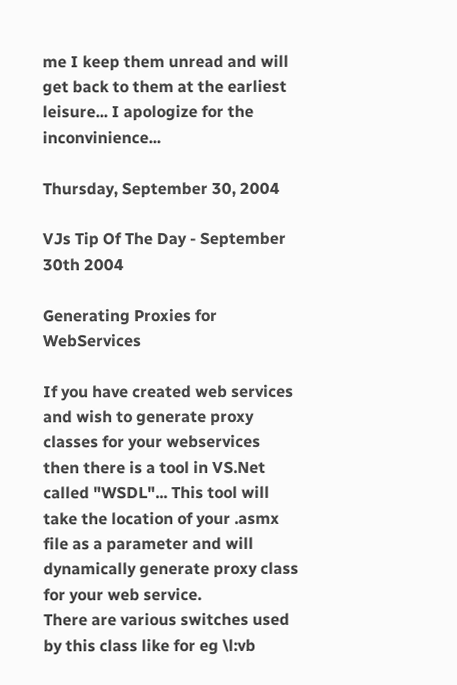me I keep them unread and will get back to them at the earliest leisure... I apologize for the inconvinience...

Thursday, September 30, 2004

VJs Tip Of The Day - September 30th 2004

Generating Proxies for WebServices

If you have created web services and wish to generate proxy classes for your webservices then there is a tool in VS.Net called "WSDL"... This tool will take the location of your .asmx file as a parameter and will dynamically generate proxy class for your web service.
There are various switches used by this class like for eg \l:vb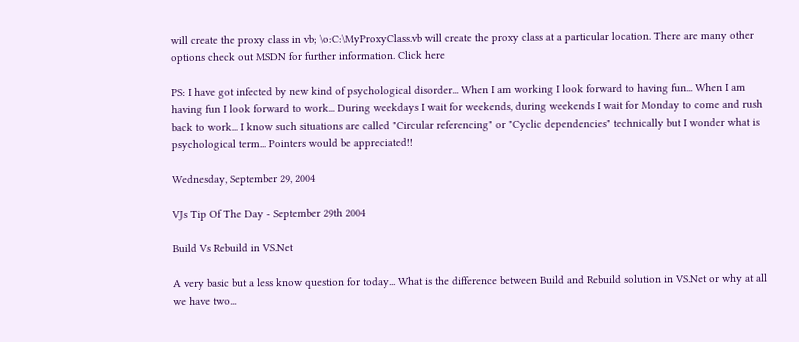will create the proxy class in vb; \o:C:\MyProxyClass.vb will create the proxy class at a particular location. There are many other options check out MSDN for further information. Click here

PS: I have got infected by new kind of psychological disorder... When I am working I look forward to having fun... When I am having fun I look forward to work... During weekdays I wait for weekends, during weekends I wait for Monday to come and rush back to work... I know such situations are called "Circular referencing" or "Cyclic dependencies" technically but I wonder what is psychological term... Pointers would be appreciated!!

Wednesday, September 29, 2004

VJs Tip Of The Day - September 29th 2004

Build Vs Rebuild in VS.Net

A very basic but a less know question for today... What is the difference between Build and Rebuild solution in VS.Net or why at all we have two...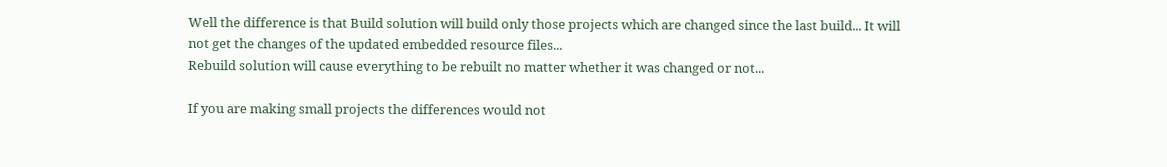Well the difference is that Build solution will build only those projects which are changed since the last build... It will not get the changes of the updated embedded resource files...
Rebuild solution will cause everything to be rebuilt no matter whether it was changed or not...

If you are making small projects the differences would not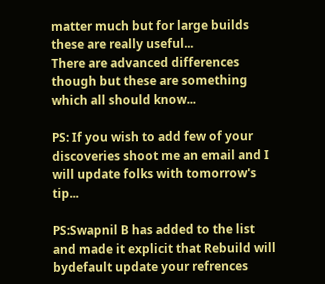matter much but for large builds these are really useful...
There are advanced differences though but these are something which all should know...

PS: If you wish to add few of your discoveries shoot me an email and I will update folks with tomorrow's tip...

PS:Swapnil B has added to the list and made it explicit that Rebuild will bydefault update your refrences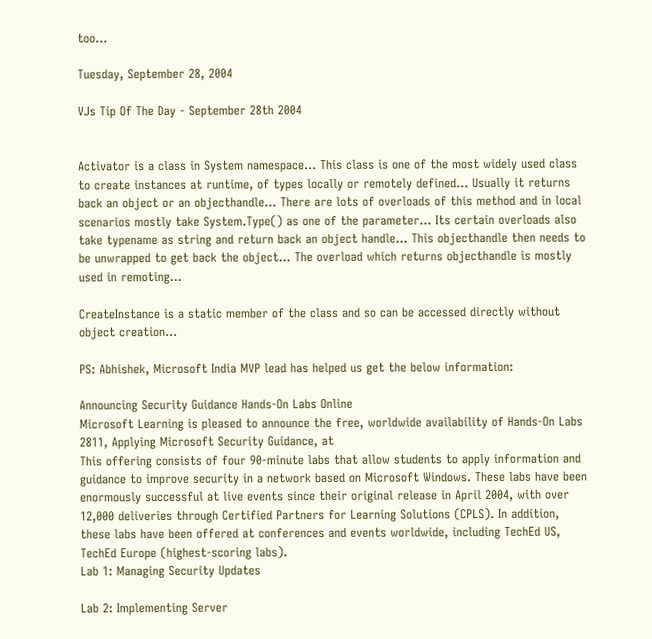too...

Tuesday, September 28, 2004

VJs Tip Of The Day - September 28th 2004


Activator is a class in System namespace... This class is one of the most widely used class to create instances at runtime, of types locally or remotely defined... Usually it returns back an object or an objecthandle... There are lots of overloads of this method and in local scenarios mostly take System.Type() as one of the parameter... Its certain overloads also take typename as string and return back an object handle... This objecthandle then needs to be unwrapped to get back the object... The overload which returns objecthandle is mostly used in remoting...

CreateInstance is a static member of the class and so can be accessed directly without object creation...

PS: Abhishek, Microsoft India MVP lead has helped us get the below information:

Announcing Security Guidance Hands-On Labs Online
Microsoft Learning is pleased to announce the free, worldwide availability of Hands-On Labs 2811, Applying Microsoft Security Guidance, at
This offering consists of four 90-minute labs that allow students to apply information and guidance to improve security in a network based on Microsoft Windows. These labs have been enormously successful at live events since their original release in April 2004, with over 12,000 deliveries through Certified Partners for Learning Solutions (CPLS). In addition, these labs have been offered at conferences and events worldwide, including TechEd US, TechEd Europe (highest-scoring labs).
Lab 1: Managing Security Updates

Lab 2: Implementing Server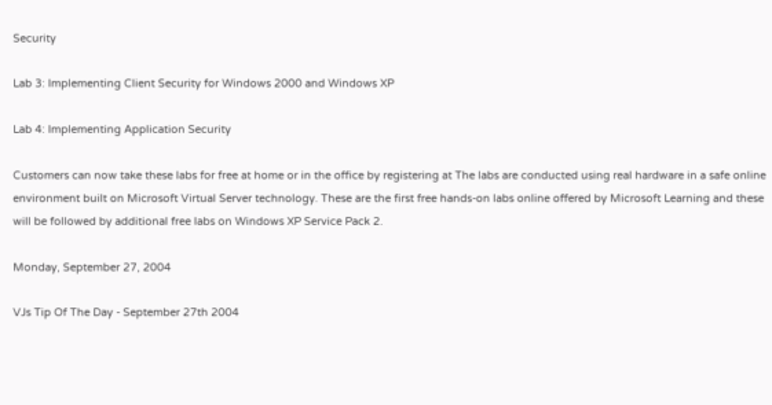Security

Lab 3: Implementing Client Security for Windows 2000 and Windows XP

Lab 4: Implementing Application Security

Customers can now take these labs for free at home or in the office by registering at The labs are conducted using real hardware in a safe online environment built on Microsoft Virtual Server technology. These are the first free hands-on labs online offered by Microsoft Learning and these will be followed by additional free labs on Windows XP Service Pack 2.

Monday, September 27, 2004

VJs Tip Of The Day - September 27th 2004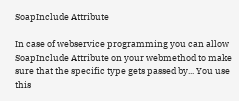SoapInclude Attribute

In case of webservice programming you can allow SoapInclude Attribute on your webmethod to make sure that the specific type gets passed by... You use this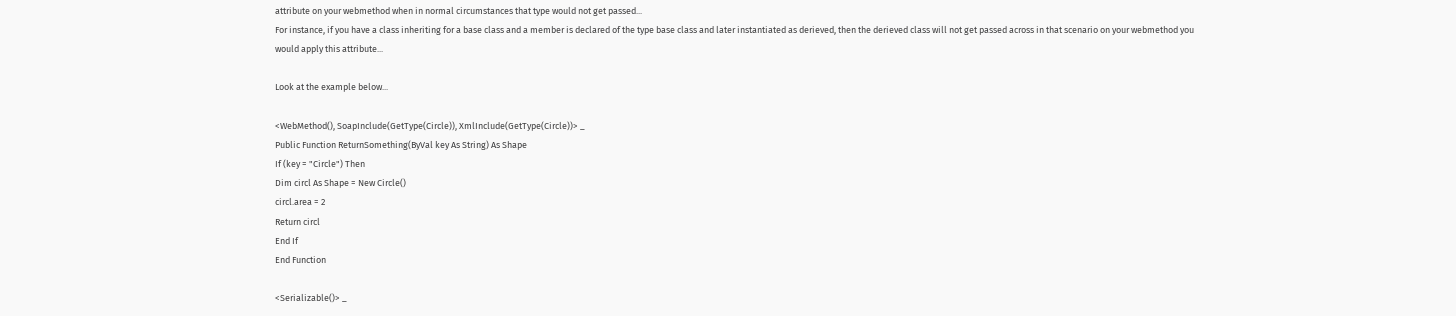attribute on your webmethod when in normal circumstances that type would not get passed...
For instance, if you have a class inheriting for a base class and a member is declared of the type base class and later instantiated as derieved, then the derieved class will not get passed across in that scenario on your webmethod you would apply this attribute...

Look at the example below...

<WebMethod(), SoapInclude(GetType(Circle)), XmlInclude(GetType(Circle))> _
Public Function ReturnSomething(ByVal key As String) As Shape
If (key = "Circle") Then
Dim circl As Shape = New Circle()
circl.area = 2
Return circl
End If
End Function

<Serializable()> _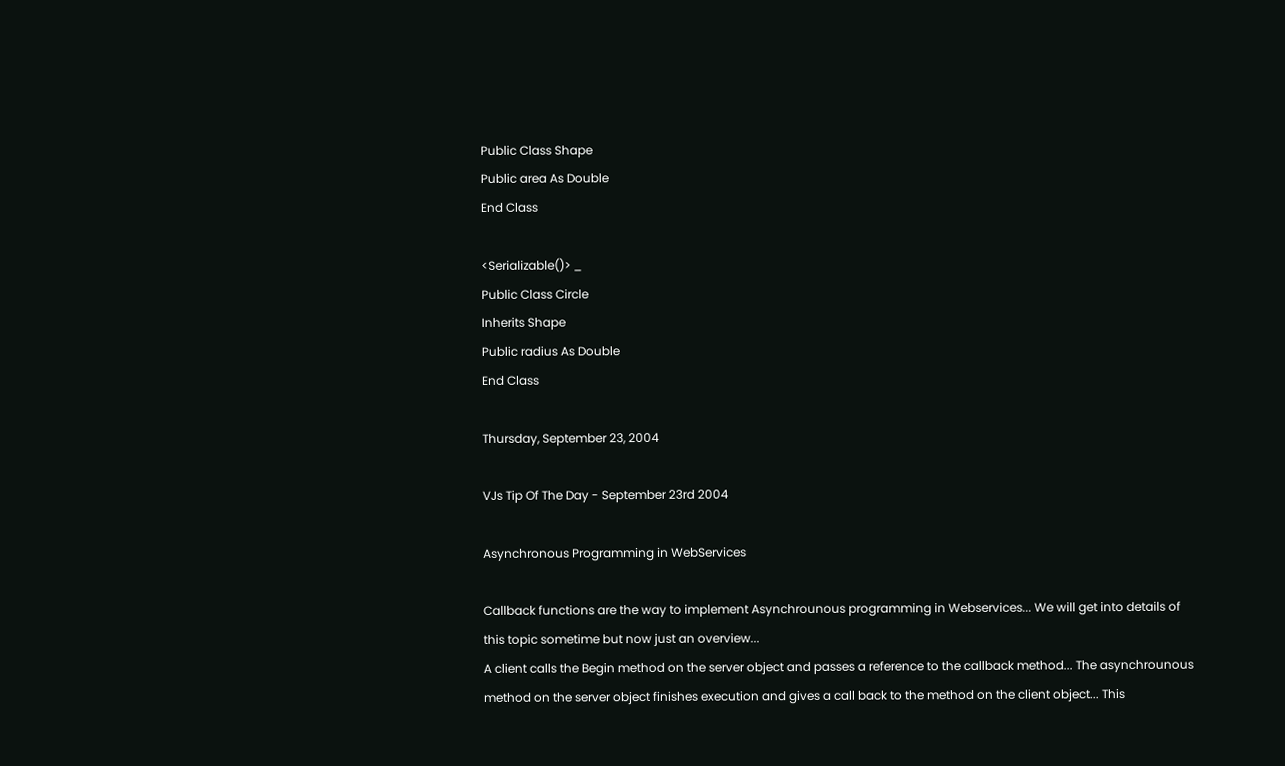Public Class Shape
Public area As Double
End Class

<Serializable()> _
Public Class Circle
Inherits Shape
Public radius As Double
End Class

Thursday, September 23, 2004

VJs Tip Of The Day - September 23rd 2004

Asynchronous Programming in WebServices

Callback functions are the way to implement Asynchrounous programming in Webservices... We will get into details of this topic sometime but now just an overview...
A client calls the Begin method on the server object and passes a reference to the callback method... The asynchrounous method on the server object finishes execution and gives a call back to the method on the client object... This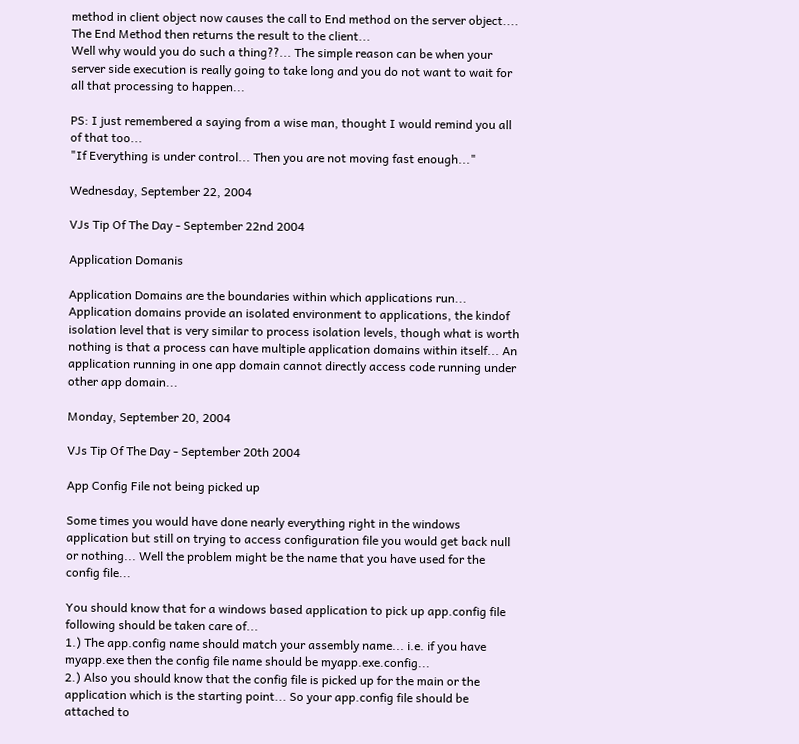method in client object now causes the call to End method on the server object.... The End Method then returns the result to the client...
Well why would you do such a thing??... The simple reason can be when your server side execution is really going to take long and you do not want to wait for all that processing to happen...

PS: I just remembered a saying from a wise man, thought I would remind you all of that too...
"If Everything is under control... Then you are not moving fast enough..."

Wednesday, September 22, 2004

VJs Tip Of The Day - September 22nd 2004

Application Domanis

Application Domains are the boundaries within which applications run... Application domains provide an isolated environment to applications, the kindof isolation level that is very similar to process isolation levels, though what is worth nothing is that a process can have multiple application domains within itself... An application running in one app domain cannot directly access code running under other app domain...

Monday, September 20, 2004

VJs Tip Of The Day - September 20th 2004

App Config File not being picked up

Some times you would have done nearly everything right in the windows application but still on trying to access configuration file you would get back null or nothing... Well the problem might be the name that you have used for the config file...

You should know that for a windows based application to pick up app.config file following should be taken care of...
1.) The app.config name should match your assembly name... i.e. if you have myapp.exe then the config file name should be myapp.exe.config...
2.) Also you should know that the config file is picked up for the main or the application which is the starting point... So your app.config file should be attached to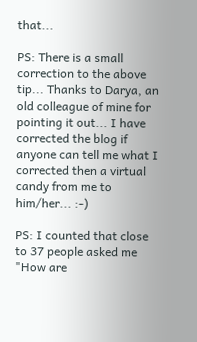that...

PS: There is a small correction to the above tip... Thanks to Darya, an old colleague of mine for pointing it out... I have corrected the blog if anyone can tell me what I corrected then a virtual candy from me to him/her... :-)

PS: I counted that close to 37 people asked me "How are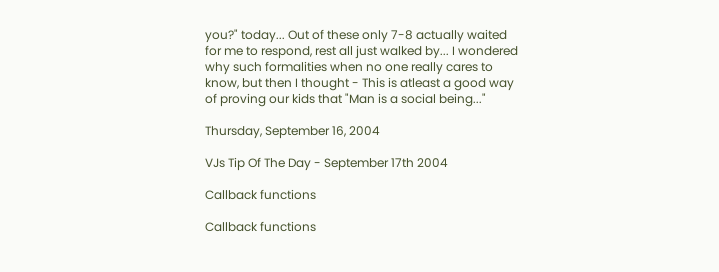you?" today... Out of these only 7-8 actually waited for me to respond, rest all just walked by... I wondered why such formalities when no one really cares to know, but then I thought - This is atleast a good way of proving our kids that "Man is a social being..."

Thursday, September 16, 2004

VJs Tip Of The Day - September 17th 2004

Callback functions

Callback functions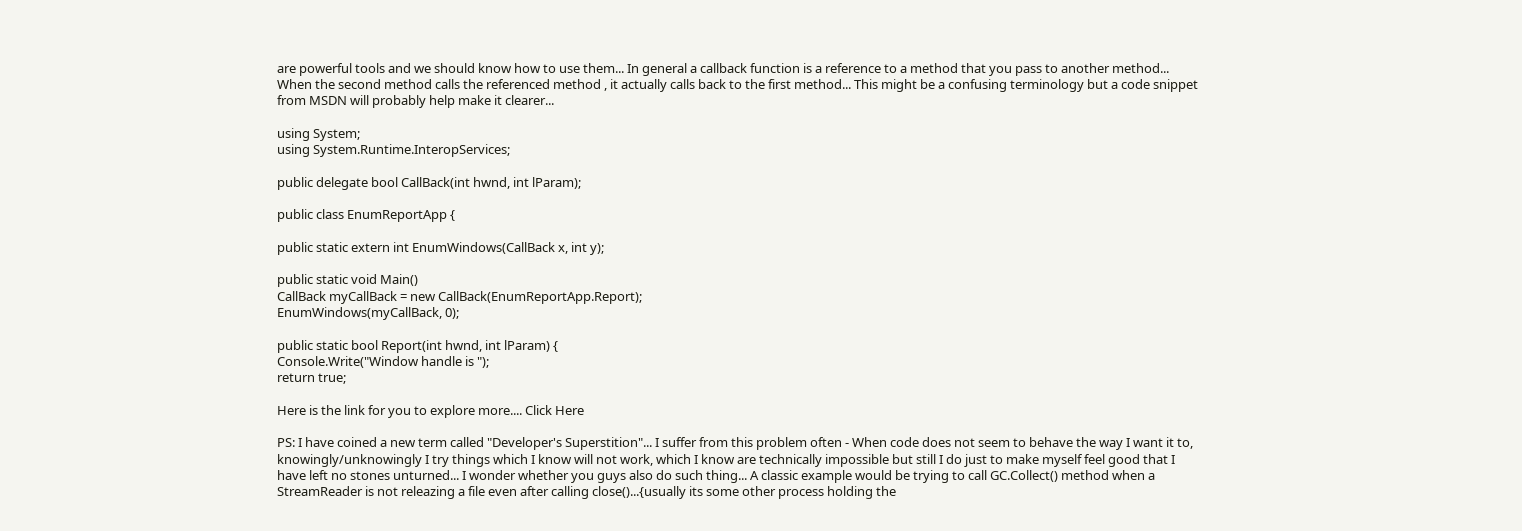are powerful tools and we should know how to use them... In general a callback function is a reference to a method that you pass to another method... When the second method calls the referenced method , it actually calls back to the first method... This might be a confusing terminology but a code snippet from MSDN will probably help make it clearer...

using System;
using System.Runtime.InteropServices;

public delegate bool CallBack(int hwnd, int lParam);

public class EnumReportApp {

public static extern int EnumWindows(CallBack x, int y);

public static void Main()
CallBack myCallBack = new CallBack(EnumReportApp.Report);
EnumWindows(myCallBack, 0);

public static bool Report(int hwnd, int lParam) {
Console.Write("Window handle is ");
return true;

Here is the link for you to explore more.... Click Here

PS: I have coined a new term called "Developer's Superstition"... I suffer from this problem often - When code does not seem to behave the way I want it to, knowingly/unknowingly I try things which I know will not work, which I know are technically impossible but still I do just to make myself feel good that I have left no stones unturned... I wonder whether you guys also do such thing... A classic example would be trying to call GC.Collect() method when a StreamReader is not releazing a file even after calling close()...{usually its some other process holding the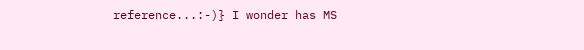reference...:-)} I wonder has MS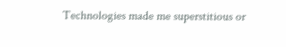Technologies made me superstitious or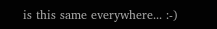is this same everywhere... :-)